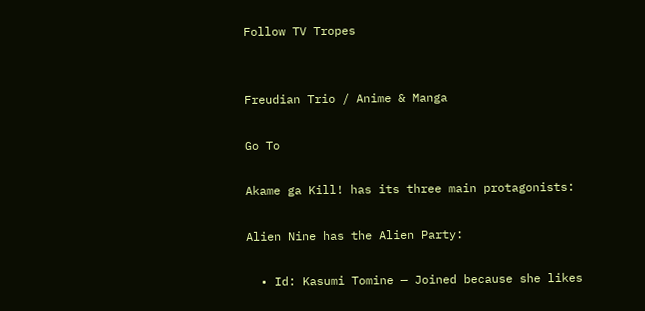Follow TV Tropes


Freudian Trio / Anime & Manga

Go To

Akame ga Kill! has its three main protagonists:

Alien Nine has the Alien Party:

  • Id: Kasumi Tomine — Joined because she likes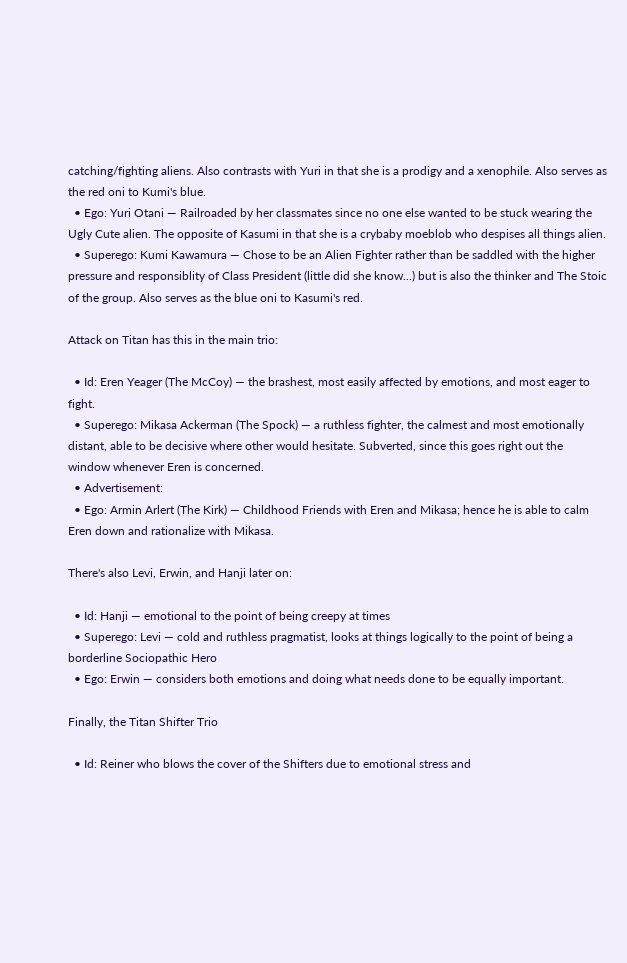catching/fighting aliens. Also contrasts with Yuri in that she is a prodigy and a xenophile. Also serves as the red oni to Kumi's blue.
  • Ego: Yuri Otani — Railroaded by her classmates since no one else wanted to be stuck wearing the Ugly Cute alien. The opposite of Kasumi in that she is a crybaby moeblob who despises all things alien.
  • Superego: Kumi Kawamura — Chose to be an Alien Fighter rather than be saddled with the higher pressure and responsiblity of Class President (little did she know...) but is also the thinker and The Stoic of the group. Also serves as the blue oni to Kasumi's red.

Attack on Titan has this in the main trio:

  • Id: Eren Yeager (The McCoy) — the brashest, most easily affected by emotions, and most eager to fight.
  • Superego: Mikasa Ackerman (The Spock) — a ruthless fighter, the calmest and most emotionally distant, able to be decisive where other would hesitate. Subverted, since this goes right out the window whenever Eren is concerned.
  • Advertisement:
  • Ego: Armin Arlert (The Kirk) — Childhood Friends with Eren and Mikasa; hence he is able to calm Eren down and rationalize with Mikasa.

There's also Levi, Erwin, and Hanji later on:

  • Id: Hanji — emotional to the point of being creepy at times
  • Superego: Levi — cold and ruthless pragmatist, looks at things logically to the point of being a borderline Sociopathic Hero
  • Ego: Erwin — considers both emotions and doing what needs done to be equally important.

Finally, the Titan Shifter Trio

  • Id: Reiner who blows the cover of the Shifters due to emotional stress and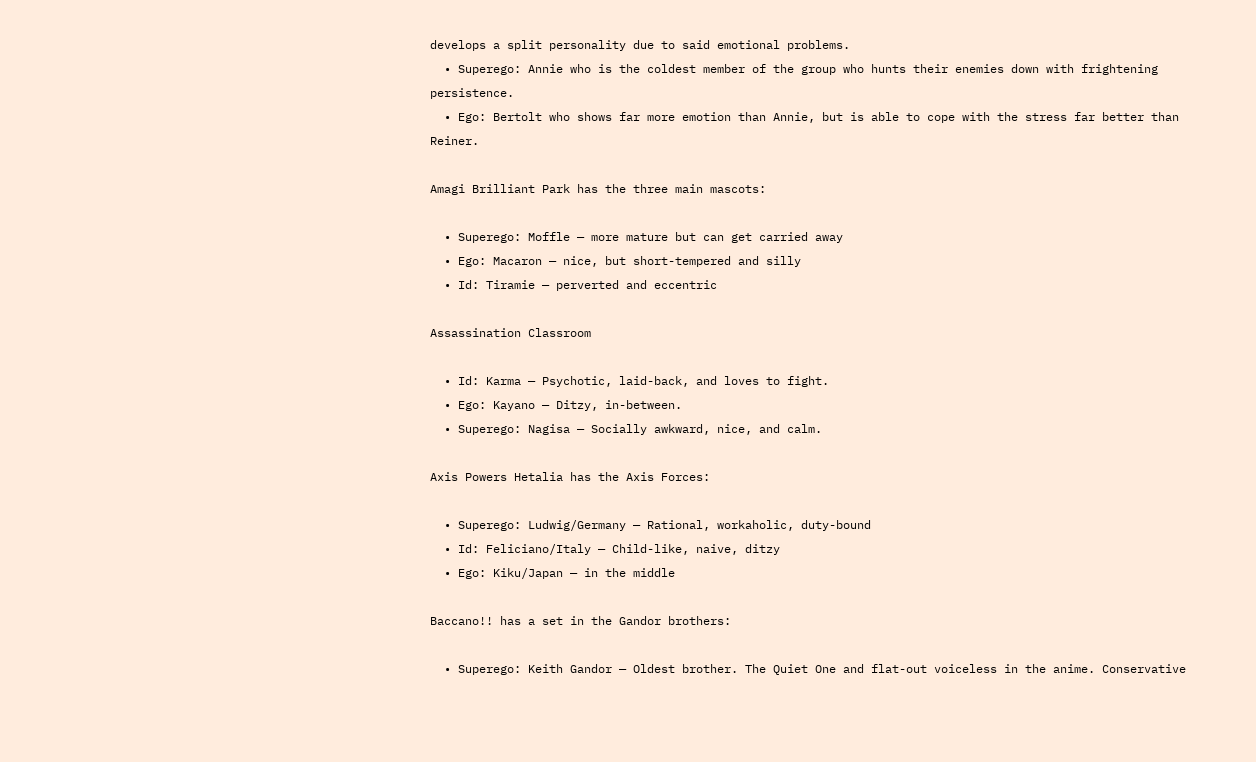develops a split personality due to said emotional problems.
  • Superego: Annie who is the coldest member of the group who hunts their enemies down with frightening persistence.
  • Ego: Bertolt who shows far more emotion than Annie, but is able to cope with the stress far better than Reiner.

Amagi Brilliant Park has the three main mascots:

  • Superego: Moffle — more mature but can get carried away
  • Ego: Macaron — nice, but short-tempered and silly
  • Id: Tiramie — perverted and eccentric

Assassination Classroom

  • Id: Karma — Psychotic, laid-back, and loves to fight.
  • Ego: Kayano — Ditzy, in-between.
  • Superego: Nagisa — Socially awkward, nice, and calm.

Axis Powers Hetalia has the Axis Forces:

  • Superego: Ludwig/Germany — Rational, workaholic, duty-bound
  • Id: Feliciano/Italy — Child-like, naive, ditzy
  • Ego: Kiku/Japan — in the middle

Baccano!! has a set in the Gandor brothers:

  • Superego: Keith Gandor — Oldest brother. The Quiet One and flat-out voiceless in the anime. Conservative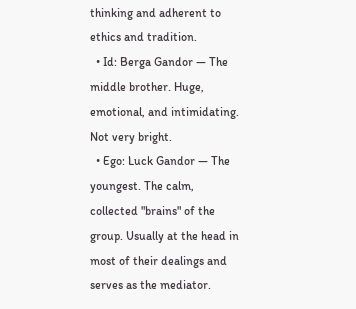thinking and adherent to ethics and tradition.
  • Id: Berga Gandor — The middle brother. Huge, emotional, and intimidating. Not very bright.
  • Ego: Luck Gandor — The youngest. The calm, collected "brains" of the group. Usually at the head in most of their dealings and serves as the mediator.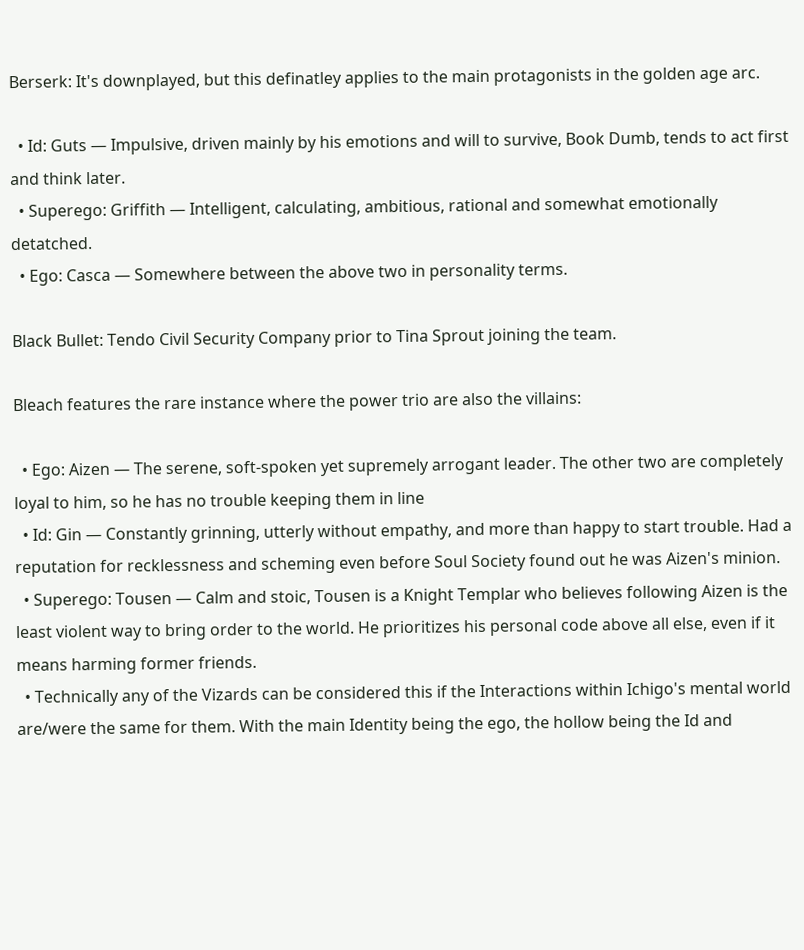Berserk: It's downplayed, but this definatley applies to the main protagonists in the golden age arc.

  • Id: Guts — Impulsive, driven mainly by his emotions and will to survive, Book Dumb, tends to act first and think later.
  • Superego: Griffith — Intelligent, calculating, ambitious, rational and somewhat emotionally detatched.
  • Ego: Casca — Somewhere between the above two in personality terms.

Black Bullet: Tendo Civil Security Company prior to Tina Sprout joining the team.

Bleach features the rare instance where the power trio are also the villains:

  • Ego: Aizen — The serene, soft-spoken yet supremely arrogant leader. The other two are completely loyal to him, so he has no trouble keeping them in line
  • Id: Gin — Constantly grinning, utterly without empathy, and more than happy to start trouble. Had a reputation for recklessness and scheming even before Soul Society found out he was Aizen's minion.
  • Superego: Tousen — Calm and stoic, Tousen is a Knight Templar who believes following Aizen is the least violent way to bring order to the world. He prioritizes his personal code above all else, even if it means harming former friends.
  • Technically any of the Vizards can be considered this if the Interactions within Ichigo's mental world are/were the same for them. With the main Identity being the ego, the hollow being the Id and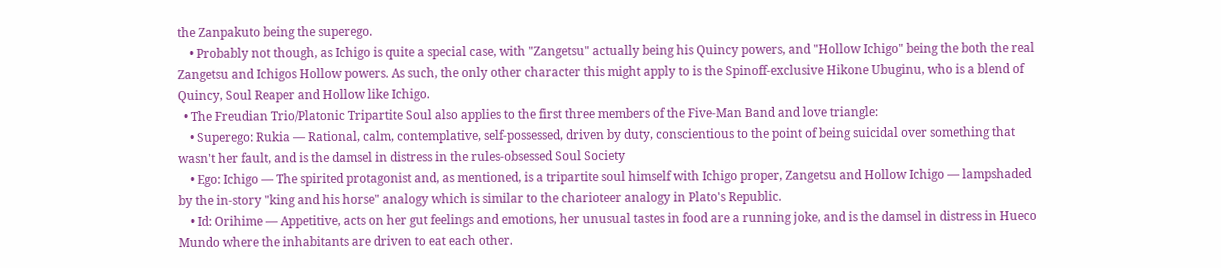the Zanpakuto being the superego.
    • Probably not though, as Ichigo is quite a special case, with "Zangetsu" actually being his Quincy powers, and "Hollow Ichigo" being the both the real Zangetsu and Ichigos Hollow powers. As such, the only other character this might apply to is the Spinoff-exclusive Hikone Ubuginu, who is a blend of Quincy, Soul Reaper and Hollow like Ichigo.
  • The Freudian Trio/Platonic Tripartite Soul also applies to the first three members of the Five-Man Band and love triangle:
    • Superego: Rukia — Rational, calm, contemplative, self-possessed, driven by duty, conscientious to the point of being suicidal over something that wasn't her fault, and is the damsel in distress in the rules-obsessed Soul Society
    • Ego: Ichigo — The spirited protagonist and, as mentioned, is a tripartite soul himself with Ichigo proper, Zangetsu and Hollow Ichigo — lampshaded by the in-story "king and his horse" analogy which is similar to the charioteer analogy in Plato's Republic.
    • Id: Orihime — Appetitive, acts on her gut feelings and emotions, her unusual tastes in food are a running joke, and is the damsel in distress in Hueco Mundo where the inhabitants are driven to eat each other.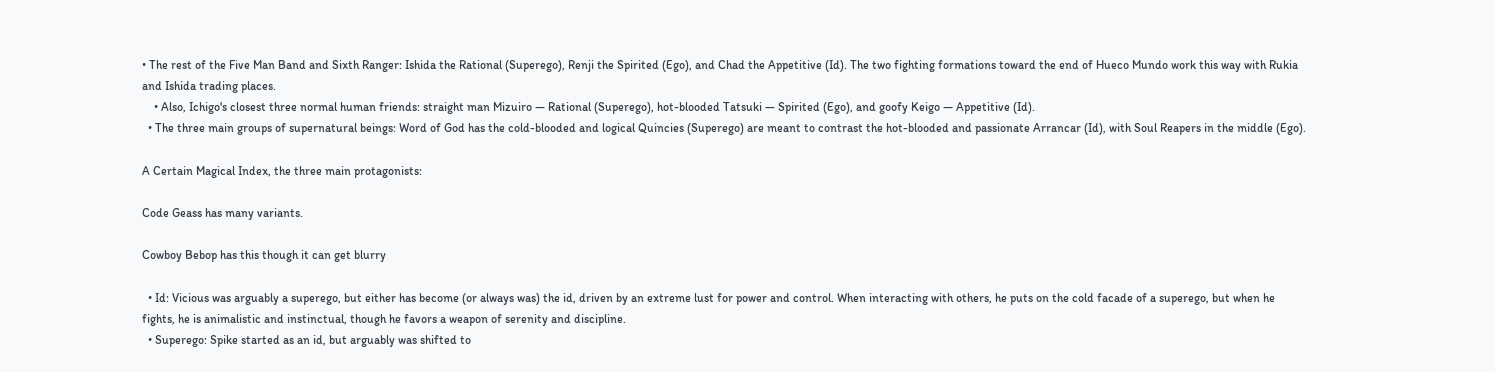• The rest of the Five Man Band and Sixth Ranger: Ishida the Rational (Superego), Renji the Spirited (Ego), and Chad the Appetitive (Id). The two fighting formations toward the end of Hueco Mundo work this way with Rukia and Ishida trading places.
    • Also, Ichigo's closest three normal human friends: straight man Mizuiro — Rational (Superego), hot-blooded Tatsuki — Spirited (Ego), and goofy Keigo — Appetitive (Id).
  • The three main groups of supernatural beings: Word of God has the cold-blooded and logical Quincies (Superego) are meant to contrast the hot-blooded and passionate Arrancar (Id), with Soul Reapers in the middle (Ego).

A Certain Magical Index, the three main protagonists:

Code Geass has many variants.

Cowboy Bebop has this though it can get blurry

  • Id: Vicious was arguably a superego, but either has become (or always was) the id, driven by an extreme lust for power and control. When interacting with others, he puts on the cold facade of a superego, but when he fights, he is animalistic and instinctual, though he favors a weapon of serenity and discipline.
  • Superego: Spike started as an id, but arguably was shifted to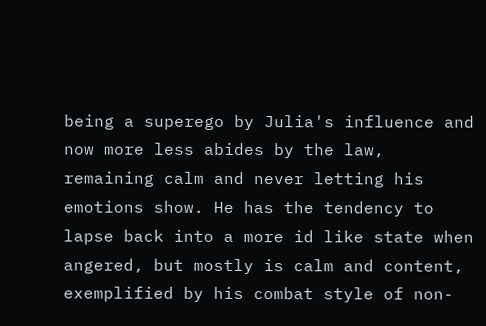being a superego by Julia's influence and now more less abides by the law, remaining calm and never letting his emotions show. He has the tendency to lapse back into a more id like state when angered, but mostly is calm and content, exemplified by his combat style of non-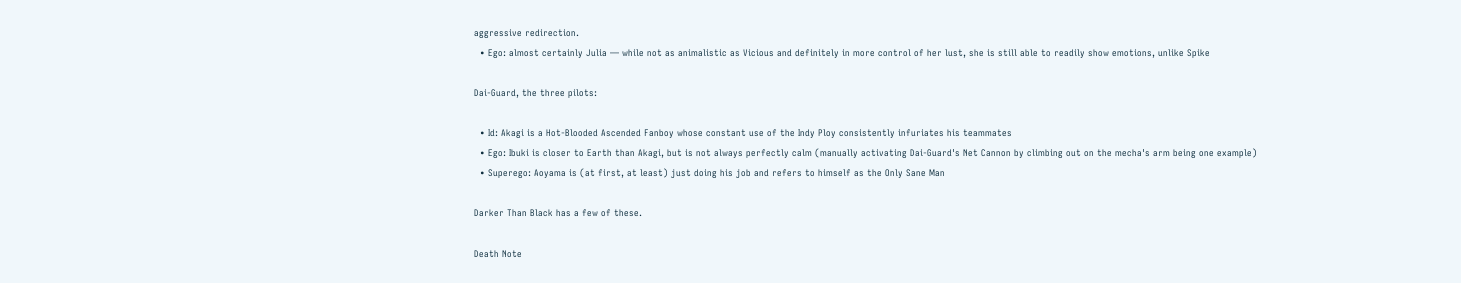aggressive redirection.
  • Ego: almost certainly Julia — while not as animalistic as Vicious and definitely in more control of her lust, she is still able to readily show emotions, unlike Spike

Dai-Guard, the three pilots:

  • Id: Akagi is a Hot-Blooded Ascended Fanboy whose constant use of the Indy Ploy consistently infuriates his teammates
  • Ego: Ibuki is closer to Earth than Akagi, but is not always perfectly calm (manually activating Dai-Guard's Net Cannon by climbing out on the mecha's arm being one example)
  • Superego: Aoyama is (at first, at least) just doing his job and refers to himself as the Only Sane Man

Darker Than Black has a few of these.

Death Note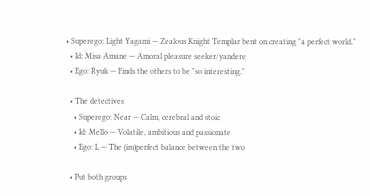• Superego: Light Yagami — Zealous Knight Templar bent on creating "a perfect world."
  • Id: Misa Amane — Amoral pleasure seeker/yandere
  • Ego: Ryuk — Finds the others to be "so interesting."

  • The detectives
    • Superego: Near — Calm, cerebral and stoic
    • Id: Mello — Volatile, ambitious and passionate
    • Ego: L — The (im)perfect balance between the two

  • Put both groups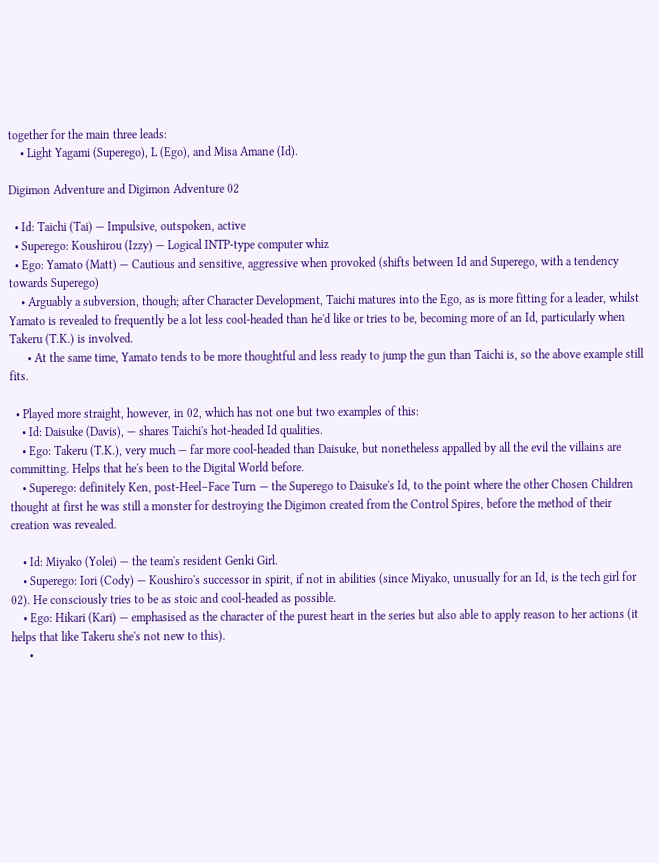together for the main three leads:
    • Light Yagami (Superego), L (Ego), and Misa Amane (Id).

Digimon Adventure and Digimon Adventure 02

  • Id: Taichi (Tai) — Impulsive, outspoken, active
  • Superego: Koushirou (Izzy) — Logical INTP-type computer whiz
  • Ego: Yamato (Matt) — Cautious and sensitive, aggressive when provoked (shifts between Id and Superego, with a tendency towards Superego)
    • Arguably a subversion, though; after Character Development, Taichi matures into the Ego, as is more fitting for a leader, whilst Yamato is revealed to frequently be a lot less cool-headed than he'd like or tries to be, becoming more of an Id, particularly when Takeru (T.K.) is involved.
      • At the same time, Yamato tends to be more thoughtful and less ready to jump the gun than Taichi is, so the above example still fits.

  • Played more straight, however, in 02, which has not one but two examples of this:
    • Id: Daisuke (Davis), — shares Taichi's hot-headed Id qualities.
    • Ego: Takeru (T.K.), very much — far more cool-headed than Daisuke, but nonetheless appalled by all the evil the villains are committing. Helps that he's been to the Digital World before.
    • Superego: definitely Ken, post-Heel–Face Turn — the Superego to Daisuke's Id, to the point where the other Chosen Children thought at first he was still a monster for destroying the Digimon created from the Control Spires, before the method of their creation was revealed.

    • Id: Miyako (Yolei) — the team's resident Genki Girl.
    • Superego: Iori (Cody) — Koushiro's successor in spirit, if not in abilities (since Miyako, unusually for an Id, is the tech girl for 02). He consciously tries to be as stoic and cool-headed as possible.
    • Ego: Hikari (Kari) — emphasised as the character of the purest heart in the series but also able to apply reason to her actions (it helps that like Takeru she's not new to this).
      •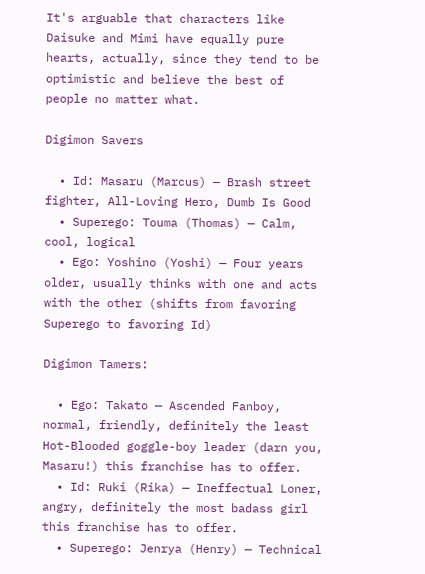It's arguable that characters like Daisuke and Mimi have equally pure hearts, actually, since they tend to be optimistic and believe the best of people no matter what.

Digimon Savers

  • Id: Masaru (Marcus) — Brash street fighter, All-Loving Hero, Dumb Is Good
  • Superego: Touma (Thomas) — Calm, cool, logical
  • Ego: Yoshino (Yoshi) — Four years older, usually thinks with one and acts with the other (shifts from favoring Superego to favoring Id)

Digimon Tamers:

  • Ego: Takato — Ascended Fanboy, normal, friendly, definitely the least Hot-Blooded goggle-boy leader (darn you, Masaru!) this franchise has to offer.
  • Id: Ruki (Rika) — Ineffectual Loner, angry, definitely the most badass girl this franchise has to offer.
  • Superego: Jenrya (Henry) — Technical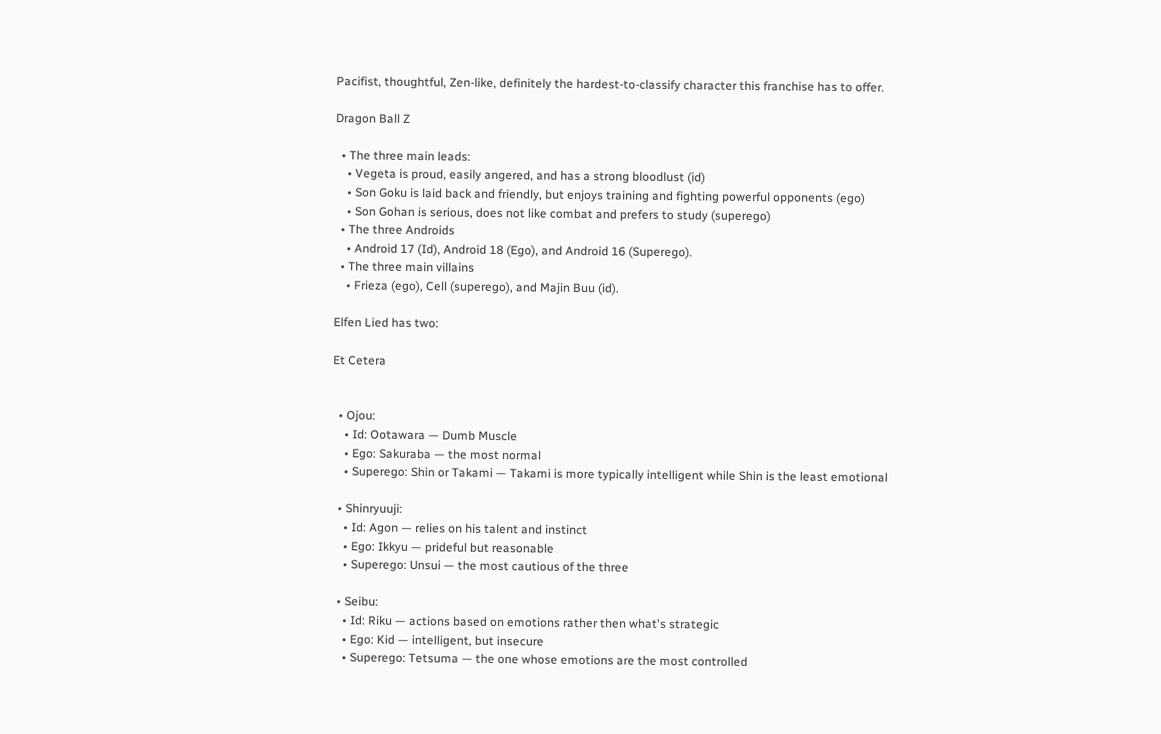Pacifist, thoughtful, Zen-like, definitely the hardest-to-classify character this franchise has to offer.

Dragon Ball Z

  • The three main leads:
    • Vegeta is proud, easily angered, and has a strong bloodlust (id)
    • Son Goku is laid back and friendly, but enjoys training and fighting powerful opponents (ego)
    • Son Gohan is serious, does not like combat and prefers to study (superego)
  • The three Androids
    • Android 17 (Id), Android 18 (Ego), and Android 16 (Superego).
  • The three main villains
    • Frieza (ego), Cell (superego), and Majin Buu (id).

Elfen Lied has two:

Et Cetera


  • Ojou:
    • Id: Ootawara — Dumb Muscle
    • Ego: Sakuraba — the most normal
    • Superego: Shin or Takami — Takami is more typically intelligent while Shin is the least emotional

  • Shinryuuji:
    • Id: Agon — relies on his talent and instinct
    • Ego: Ikkyu — prideful but reasonable
    • Superego: Unsui — the most cautious of the three

  • Seibu:
    • Id: Riku — actions based on emotions rather then what's strategic
    • Ego: Kid — intelligent, but insecure
    • Superego: Tetsuma — the one whose emotions are the most controlled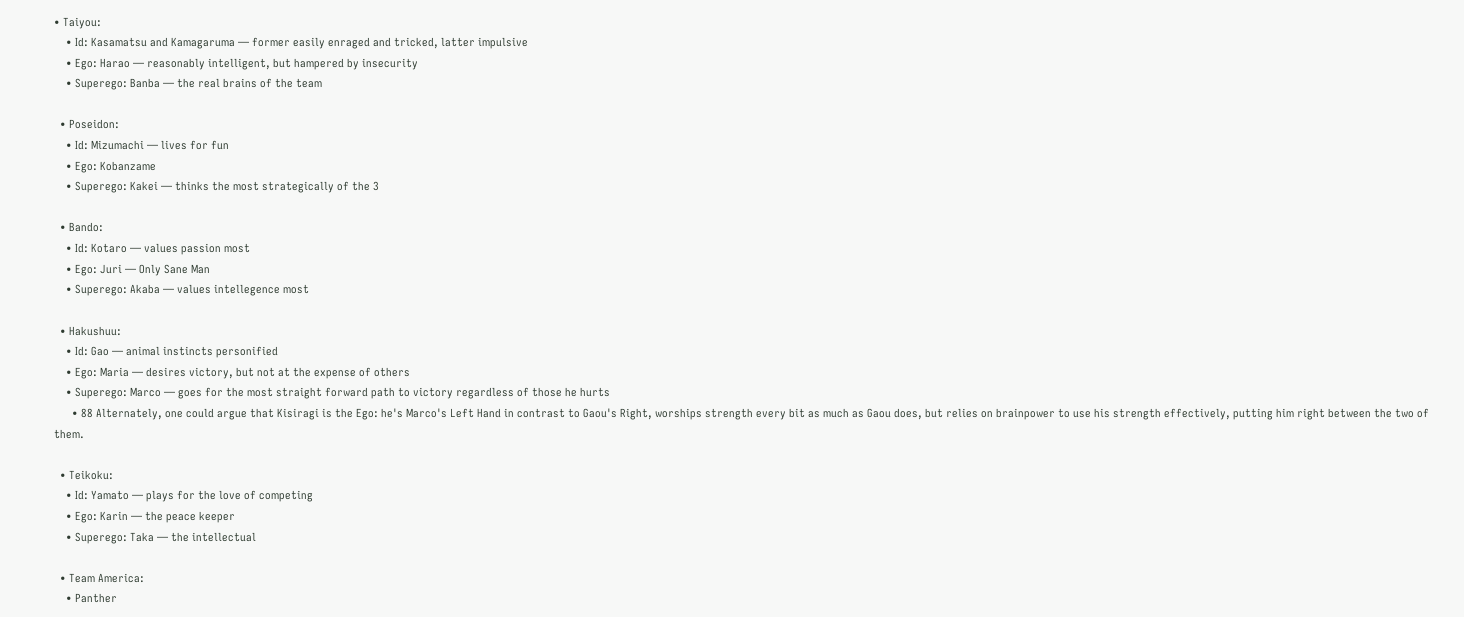• Taiyou:
    • Id: Kasamatsu and Kamagaruma — former easily enraged and tricked, latter impulsive
    • Ego: Harao — reasonably intelligent, but hampered by insecurity
    • Superego: Banba — the real brains of the team

  • Poseidon:
    • Id: Mizumachi — lives for fun
    • Ego: Kobanzame
    • Superego: Kakei — thinks the most strategically of the 3

  • Bando:
    • Id: Kotaro — values passion most
    • Ego: Juri — Only Sane Man
    • Superego: Akaba — values intellegence most

  • Hakushuu:
    • Id: Gao — animal instincts personified
    • Ego: Maria — desires victory, but not at the expense of others
    • Superego: Marco — goes for the most straight forward path to victory regardless of those he hurts
      • 88 Alternately, one could argue that Kisiragi is the Ego: he's Marco's Left Hand in contrast to Gaou's Right, worships strength every bit as much as Gaou does, but relies on brainpower to use his strength effectively, putting him right between the two of them.

  • Teikoku:
    • Id: Yamato — plays for the love of competing
    • Ego: Karin — the peace keeper
    • Superego: Taka — the intellectual

  • Team America:
    • Panther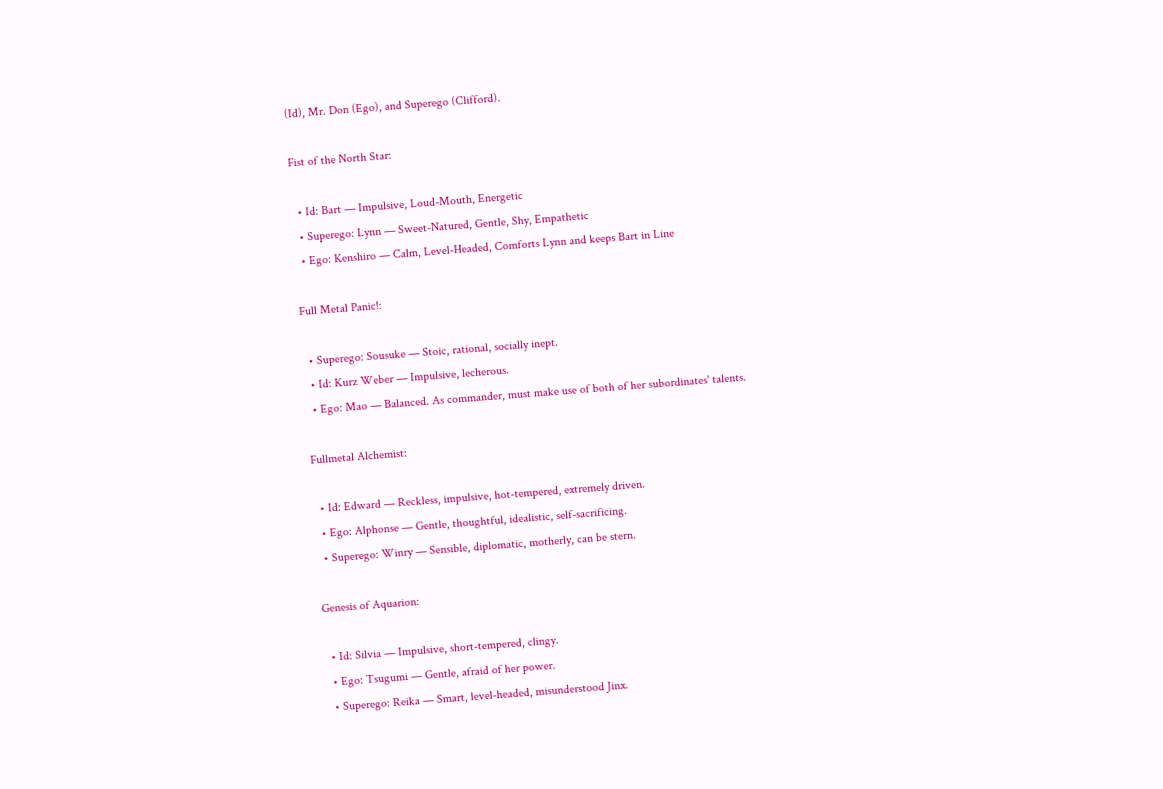(Id), Mr. Don (Ego), and Superego (Clifford).

Fist of the North Star:

  • Id: Bart — Impulsive, Loud-Mouth, Energetic
  • Superego: Lynn — Sweet-Natured, Gentle, Shy, Empathetic
  • Ego: Kenshiro — Calm, Level-Headed, Comforts Lynn and keeps Bart in Line

Full Metal Panic!:

  • Superego: Sousuke — Stoic, rational, socially inept.
  • Id: Kurz Weber — Impulsive, lecherous.
  • Ego: Mao — Balanced. As commander, must make use of both of her subordinates' talents.

Fullmetal Alchemist:

  • Id: Edward — Reckless, impulsive, hot-tempered, extremely driven.
  • Ego: Alphonse — Gentle, thoughtful, idealistic, self-sacrificing.
  • Superego: Winry — Sensible, diplomatic, motherly, can be stern.

Genesis of Aquarion:

  • Id: Silvia — Impulsive, short-tempered, clingy.
  • Ego: Tsugumi — Gentle, afraid of her power.
  • Superego: Reika — Smart, level-headed, misunderstood Jinx.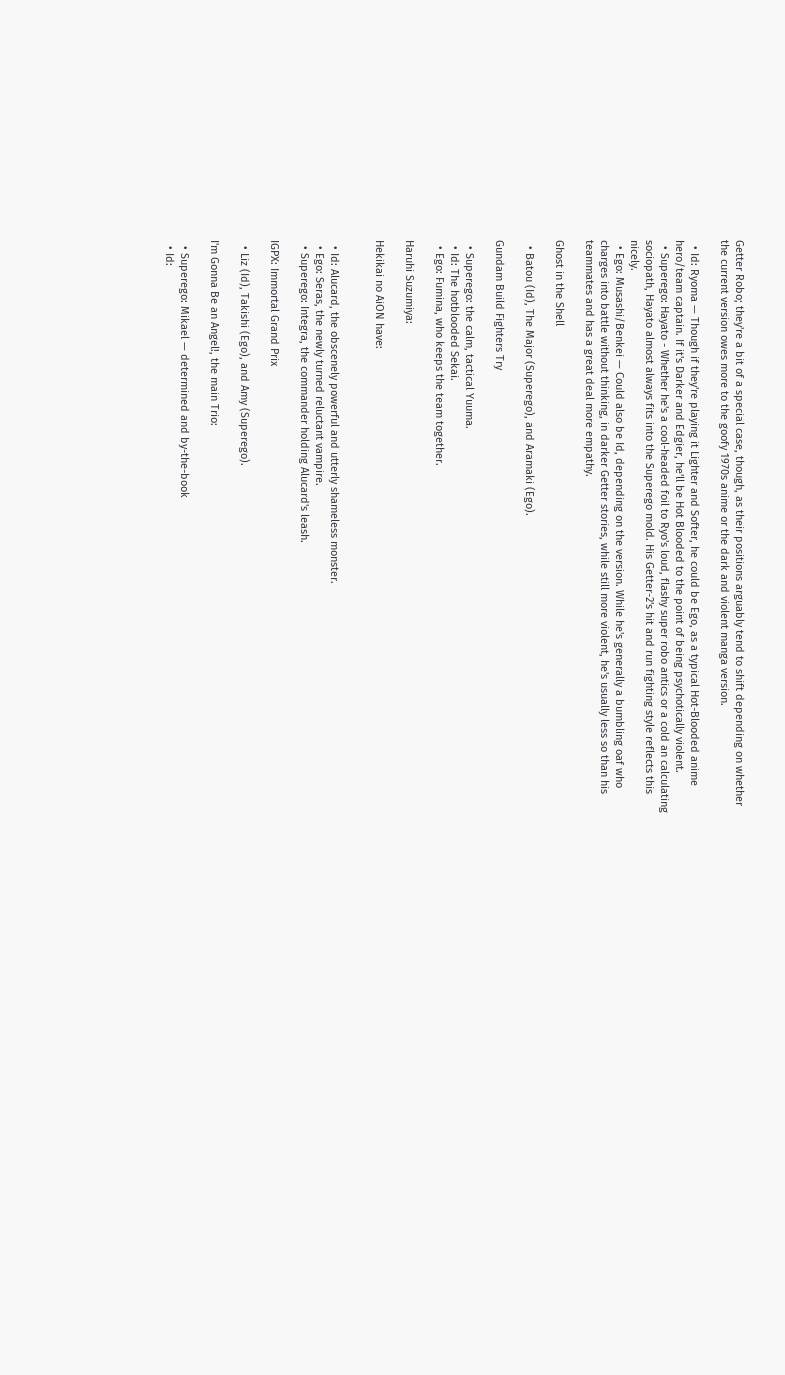Getter Robo; they're a bit of a special case, though, as their positions arguably tend to shift depending on whether the current version owes more to the goofy 1970s anime or the dark and violent manga version.

  • Id: Ryoma — Though if they're playing it Lighter and Softer, he could be Ego, as a typical Hot-Blooded anime hero/team captain. If it's Darker and Edgier, he'll be Hot Blooded to the point of being psychotically violent.
  • Superego: Hayato - Whether he's a cool-headed foil to Ryo's loud, flashy super robo antics or a cold an calculating sociopath, Hayato almost always fits into the Superego mold. His Getter-2's hit and run fighting style reflects this nicely.
  • Ego: Musashi/Benkei — Could also be Id, depending on the version. While he's generally a bumbling oaf who charges into battle without thinking, in darker Getter stories, while still more violent, he's usually less so than his teammates and has a great deal more empathy.

Ghost in the Shell

  • Batou (Id), The Major (Superego), and Aramaki (Ego).

Gundam Build Fighters Try

  • Superego: the calm, tactical Yuuma.
  • Id: The hotblooded Sekai.
  • Ego: Fumina, who keeps the team together.

Haruhi Suzumiya:

Hekikai no AiON have:


  • Id: Alucard, the obscenely powerful and utterly shameless monster.
  • Ego: Seras, the newly turned reluctant vampire.
  • Superego: Integra, the commander holding Alucard's leash.

IGPX: Immortal Grand Prix

  • Liz (Id), Takishi (Ego), and Amy (Superego).

I'm Gonna Be an Angel!, the main Trio:

  • Superego: Mikael — determined and by-the-book
  • Id: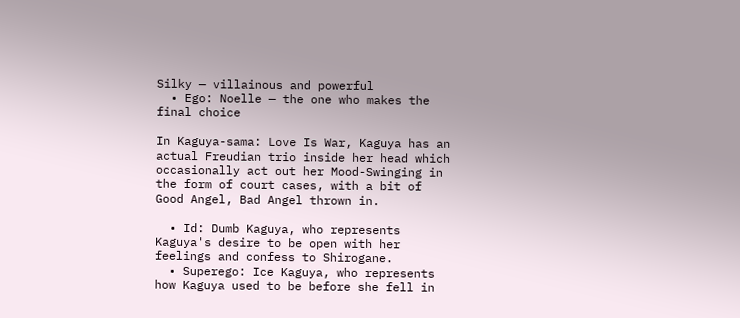Silky — villainous and powerful
  • Ego: Noelle — the one who makes the final choice

In Kaguya-sama: Love Is War, Kaguya has an actual Freudian trio inside her head which occasionally act out her Mood-Swinging in the form of court cases, with a bit of Good Angel, Bad Angel thrown in.

  • Id: Dumb Kaguya, who represents Kaguya's desire to be open with her feelings and confess to Shirogane.
  • Superego: Ice Kaguya, who represents how Kaguya used to be before she fell in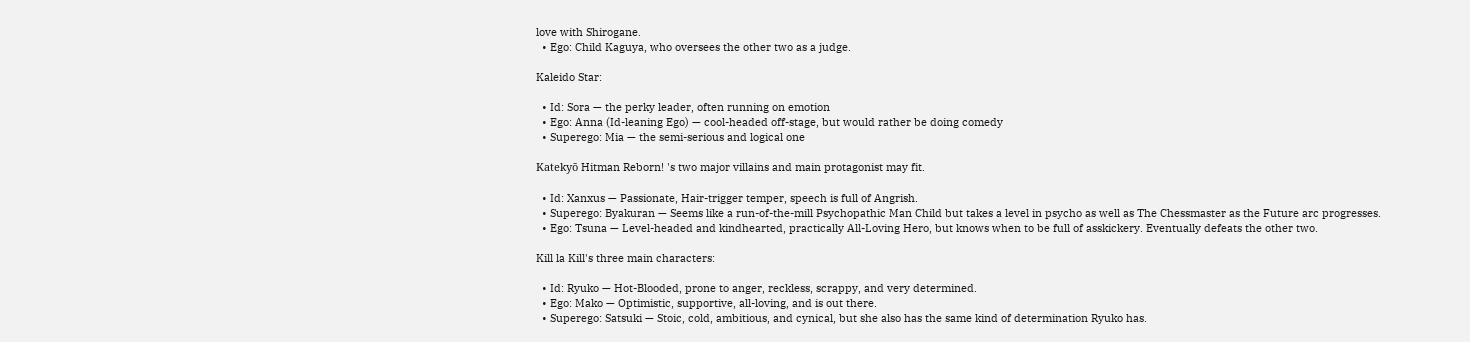love with Shirogane.
  • Ego: Child Kaguya, who oversees the other two as a judge.

Kaleido Star:

  • Id: Sora — the perky leader, often running on emotion
  • Ego: Anna (Id-leaning Ego) — cool-headed off-stage, but would rather be doing comedy
  • Superego: Mia — the semi-serious and logical one

Katekyō Hitman Reborn! 's two major villains and main protagonist may fit.

  • Id: Xanxus — Passionate, Hair-trigger temper, speech is full of Angrish.
  • Superego: Byakuran — Seems like a run-of-the-mill Psychopathic Man Child but takes a level in psycho as well as The Chessmaster as the Future arc progresses.
  • Ego: Tsuna — Level-headed and kindhearted, practically All-Loving Hero, but knows when to be full of asskickery. Eventually defeats the other two.

Kill la Kill's three main characters:

  • Id: Ryuko — Hot-Blooded, prone to anger, reckless, scrappy, and very determined.
  • Ego: Mako — Optimistic, supportive, all-loving, and is out there.
  • Superego: Satsuki — Stoic, cold, ambitious, and cynical, but she also has the same kind of determination Ryuko has.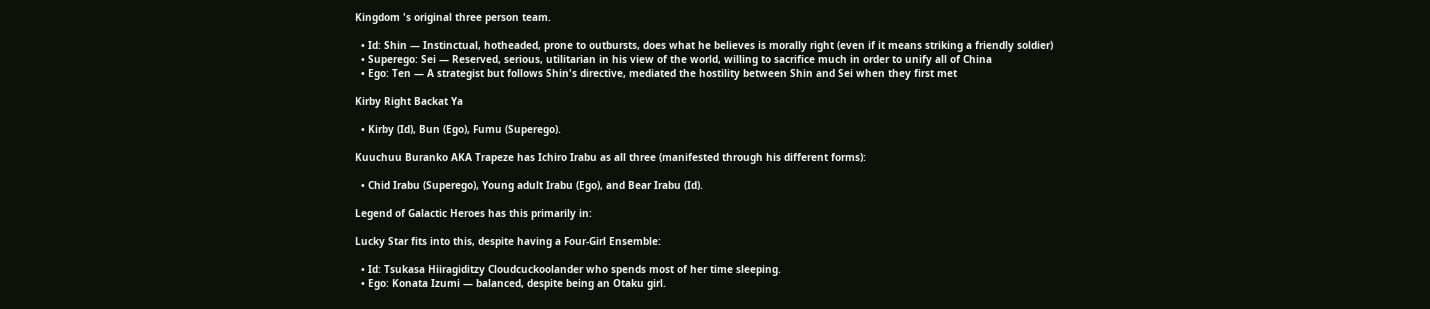Kingdom 's original three person team.

  • Id: Shin — Instinctual, hotheaded, prone to outbursts, does what he believes is morally right (even if it means striking a friendly soldier)
  • Superego: Sei — Reserved, serious, utilitarian in his view of the world, willing to sacrifice much in order to unify all of China
  • Ego: Ten — A strategist but follows Shin's directive, mediated the hostility between Shin and Sei when they first met

Kirby Right Backat Ya

  • Kirby (Id), Bun (Ego), Fumu (Superego).

Kuuchuu Buranko AKA Trapeze has Ichiro Irabu as all three (manifested through his different forms):

  • Chid Irabu (Superego), Young adult Irabu (Ego), and Bear Irabu (Id).

Legend of Galactic Heroes has this primarily in:

Lucky Star fits into this, despite having a Four-Girl Ensemble:

  • Id: Tsukasa Hiiragiditzy Cloudcuckoolander who spends most of her time sleeping.
  • Ego: Konata Izumi — balanced, despite being an Otaku girl.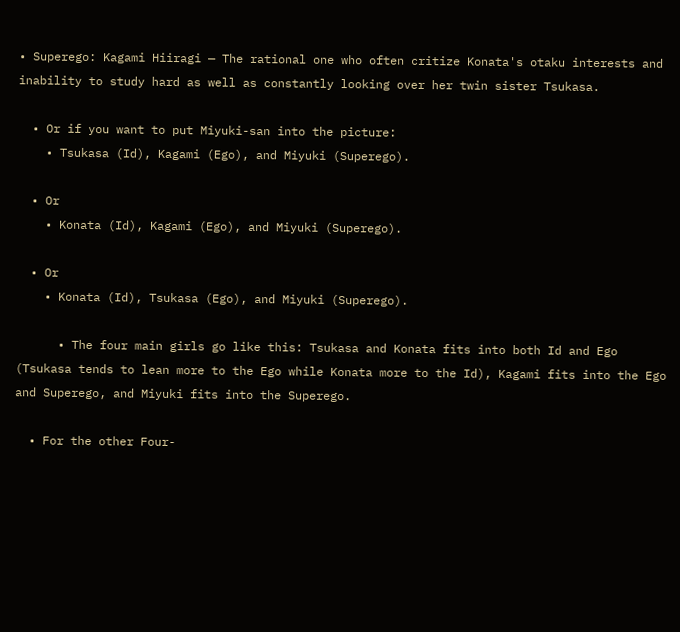• Superego: Kagami Hiiragi — The rational one who often critize Konata's otaku interests and inability to study hard as well as constantly looking over her twin sister Tsukasa.

  • Or if you want to put Miyuki-san into the picture:
    • Tsukasa (Id), Kagami (Ego), and Miyuki (Superego).

  • Or
    • Konata (Id), Kagami (Ego), and Miyuki (Superego).

  • Or
    • Konata (Id), Tsukasa (Ego), and Miyuki (Superego).

      • The four main girls go like this: Tsukasa and Konata fits into both Id and Ego (Tsukasa tends to lean more to the Ego while Konata more to the Id), Kagami fits into the Ego and Superego, and Miyuki fits into the Superego.

  • For the other Four-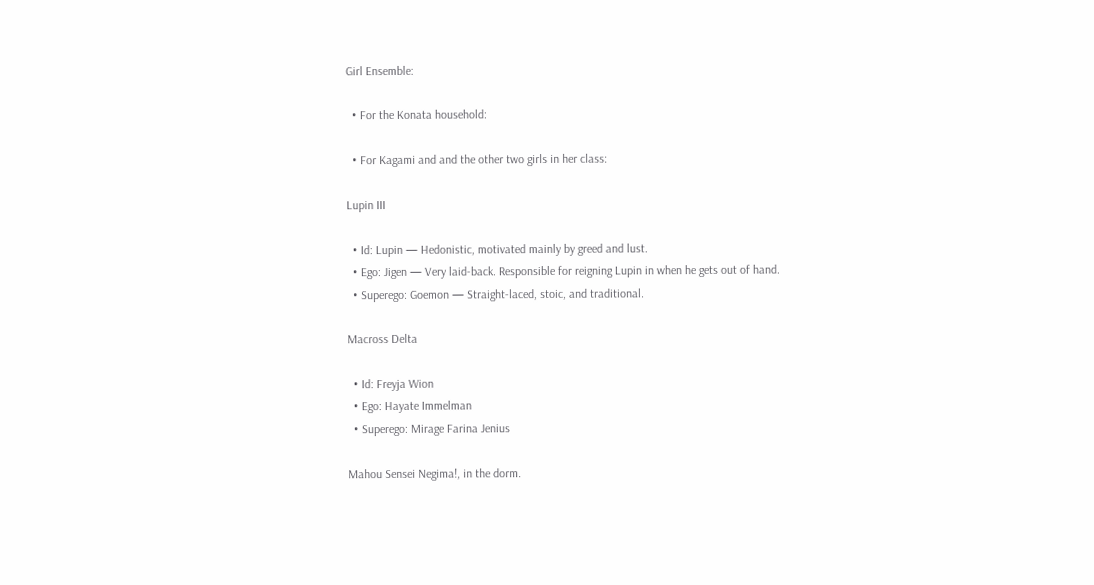Girl Ensemble:

  • For the Konata household:

  • For Kagami and and the other two girls in her class:

Lupin III

  • Id: Lupin — Hedonistic, motivated mainly by greed and lust.
  • Ego: Jigen — Very laid-back. Responsible for reigning Lupin in when he gets out of hand.
  • Superego: Goemon — Straight-laced, stoic, and traditional.

Macross Delta

  • Id: Freyja Wion
  • Ego: Hayate Immelman
  • Superego: Mirage Farina Jenius

Mahou Sensei Negima!, in the dorm.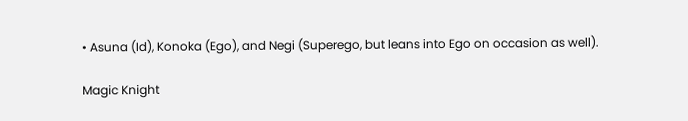• Asuna (Id), Konoka (Ego), and Negi (Superego, but leans into Ego on occasion as well).

Magic Knight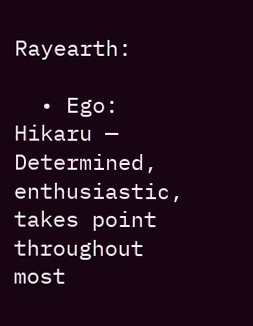Rayearth:

  • Ego: Hikaru — Determined, enthusiastic, takes point throughout most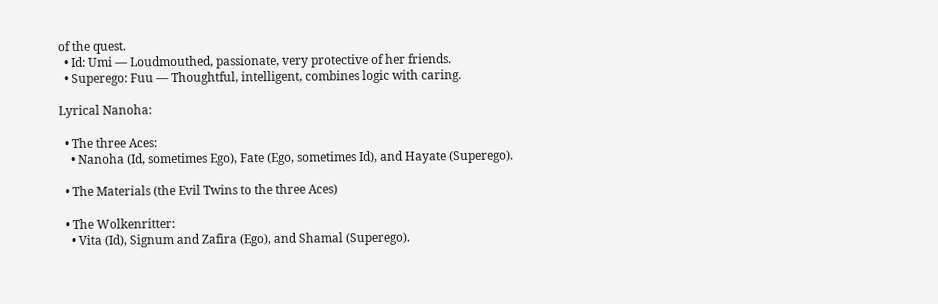of the quest.
  • Id: Umi — Loudmouthed, passionate, very protective of her friends.
  • Superego: Fuu — Thoughtful, intelligent, combines logic with caring.

Lyrical Nanoha:

  • The three Aces:
    • Nanoha (Id, sometimes Ego), Fate (Ego, sometimes Id), and Hayate (Superego).

  • The Materials (the Evil Twins to the three Aces)

  • The Wolkenritter:
    • Vita (Id), Signum and Zafira (Ego), and Shamal (Superego).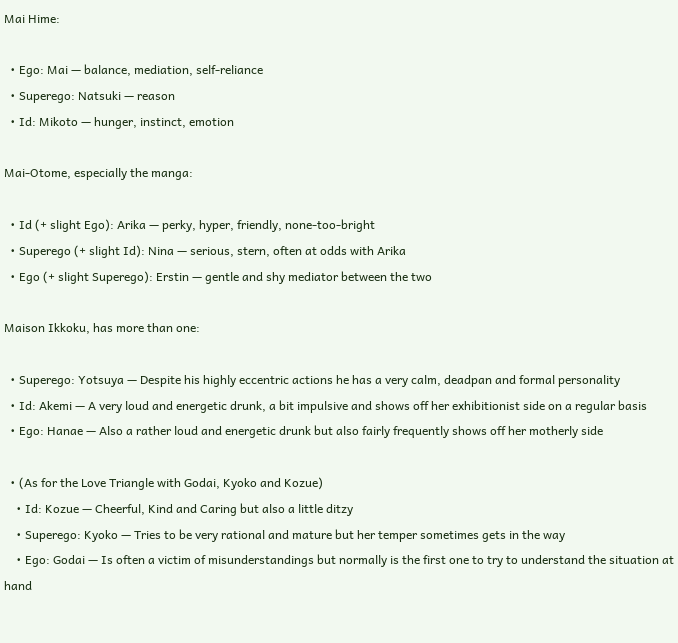Mai Hime:

  • Ego: Mai — balance, mediation, self-reliance
  • Superego: Natsuki — reason
  • Id: Mikoto — hunger, instinct, emotion

Mai-Otome, especially the manga:

  • Id (+ slight Ego): Arika — perky, hyper, friendly, none-too-bright
  • Superego (+ slight Id): Nina — serious, stern, often at odds with Arika
  • Ego (+ slight Superego): Erstin — gentle and shy mediator between the two

Maison Ikkoku, has more than one:

  • Superego: Yotsuya — Despite his highly eccentric actions he has a very calm, deadpan and formal personality
  • Id: Akemi — A very loud and energetic drunk, a bit impulsive and shows off her exhibitionist side on a regular basis
  • Ego: Hanae — Also a rather loud and energetic drunk but also fairly frequently shows off her motherly side

  • (As for the Love Triangle with Godai, Kyoko and Kozue)
    • Id: Kozue — Cheerful, Kind and Caring but also a little ditzy
    • Superego: Kyoko — Tries to be very rational and mature but her temper sometimes gets in the way
    • Ego: Godai — Is often a victim of misunderstandings but normally is the first one to try to understand the situation at hand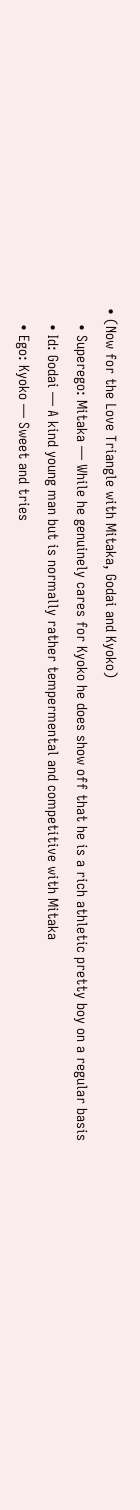• (Now for the Love Triangle with Mitaka, Godai and Kyoko)
    • Superego: Mitaka — While he genuinely cares for Kyoko he does show off that he is a rich athletic pretty boy on a regular basis
    • Id: Godai — A kind young man but is normally rather tempermental and competitive with Mitaka
    • Ego: Kyoko — Sweet and tries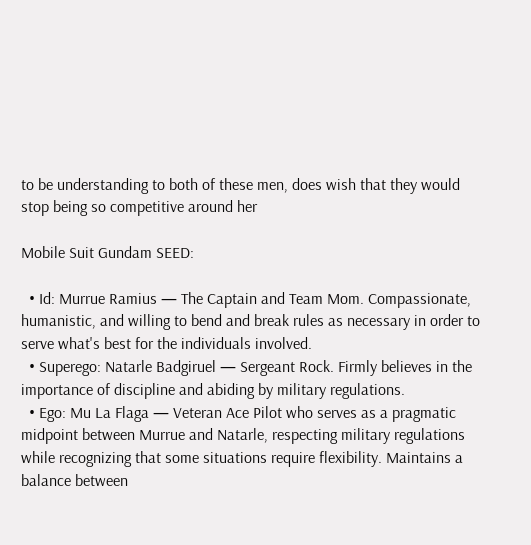to be understanding to both of these men, does wish that they would stop being so competitive around her

Mobile Suit Gundam SEED:

  • Id: Murrue Ramius — The Captain and Team Mom. Compassionate, humanistic, and willing to bend and break rules as necessary in order to serve what's best for the individuals involved.
  • Superego: Natarle Badgiruel — Sergeant Rock. Firmly believes in the importance of discipline and abiding by military regulations.
  • Ego: Mu La Flaga — Veteran Ace Pilot who serves as a pragmatic midpoint between Murrue and Natarle, respecting military regulations while recognizing that some situations require flexibility. Maintains a balance between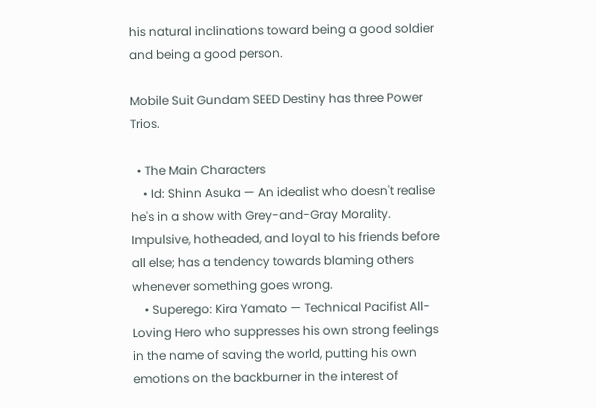his natural inclinations toward being a good soldier and being a good person.

Mobile Suit Gundam SEED Destiny has three Power Trios.

  • The Main Characters
    • Id: Shinn Asuka — An idealist who doesn't realise he's in a show with Grey-and-Gray Morality. Impulsive, hotheaded, and loyal to his friends before all else; has a tendency towards blaming others whenever something goes wrong.
    • Superego: Kira Yamato — Technical Pacifist All-Loving Hero who suppresses his own strong feelings in the name of saving the world, putting his own emotions on the backburner in the interest of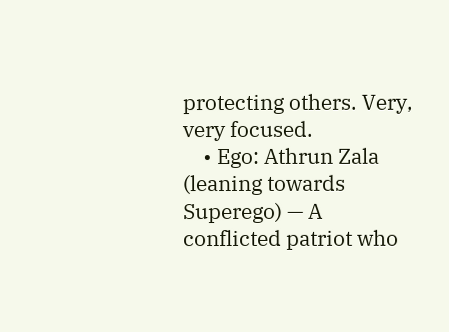protecting others. Very, very focused.
    • Ego: Athrun Zala (leaning towards Superego) — A conflicted patriot who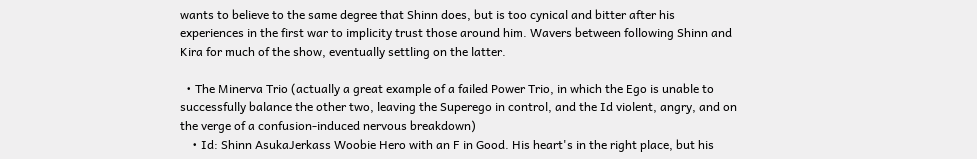wants to believe to the same degree that Shinn does, but is too cynical and bitter after his experiences in the first war to implicity trust those around him. Wavers between following Shinn and Kira for much of the show, eventually settling on the latter.

  • The Minerva Trio (actually a great example of a failed Power Trio, in which the Ego is unable to successfully balance the other two, leaving the Superego in control, and the Id violent, angry, and on the verge of a confusion-induced nervous breakdown)
    • Id: Shinn AsukaJerkass Woobie Hero with an F in Good. His heart's in the right place, but his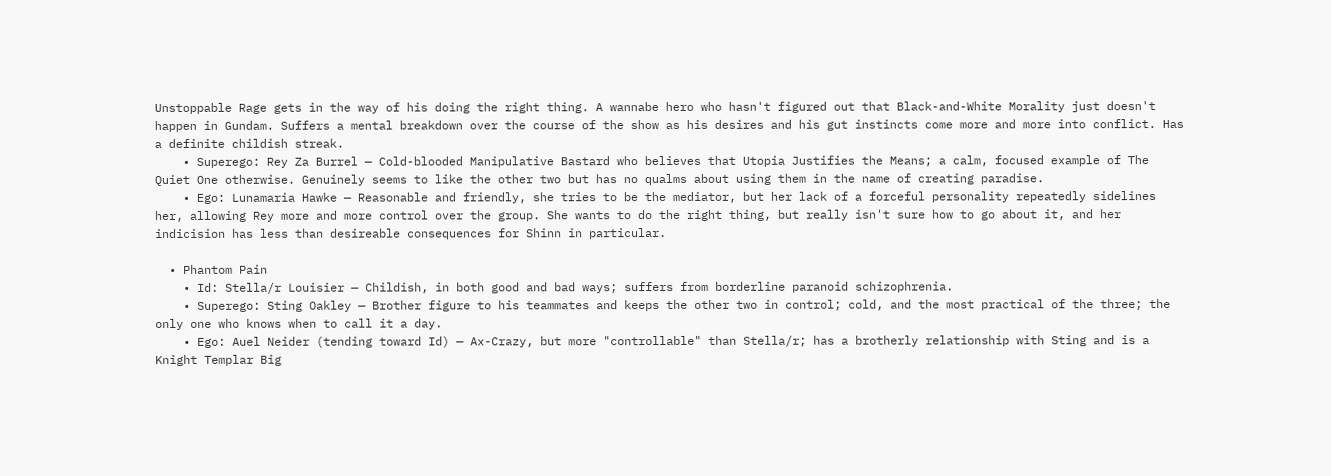Unstoppable Rage gets in the way of his doing the right thing. A wannabe hero who hasn't figured out that Black-and-White Morality just doesn't happen in Gundam. Suffers a mental breakdown over the course of the show as his desires and his gut instincts come more and more into conflict. Has a definite childish streak.
    • Superego: Rey Za Burrel — Cold-blooded Manipulative Bastard who believes that Utopia Justifies the Means; a calm, focused example of The Quiet One otherwise. Genuinely seems to like the other two but has no qualms about using them in the name of creating paradise.
    • Ego: Lunamaria Hawke — Reasonable and friendly, she tries to be the mediator, but her lack of a forceful personality repeatedly sidelines her, allowing Rey more and more control over the group. She wants to do the right thing, but really isn't sure how to go about it, and her indicision has less than desireable consequences for Shinn in particular.

  • Phantom Pain
    • Id: Stella/r Louisier — Childish, in both good and bad ways; suffers from borderline paranoid schizophrenia.
    • Superego: Sting Oakley — Brother figure to his teammates and keeps the other two in control; cold, and the most practical of the three; the only one who knows when to call it a day.
    • Ego: Auel Neider (tending toward Id) — Ax-Crazy, but more "controllable" than Stella/r; has a brotherly relationship with Sting and is a Knight Templar Big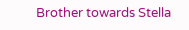Brother towards Stella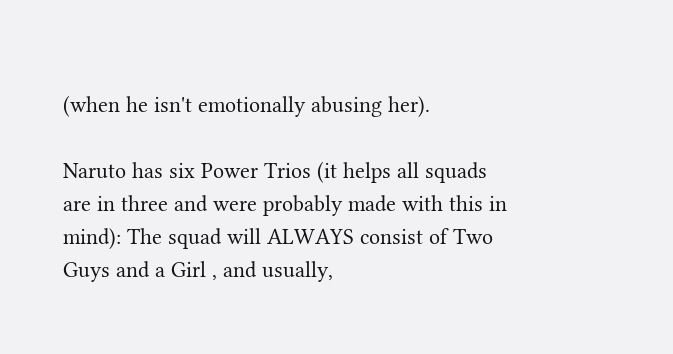(when he isn't emotionally abusing her).

Naruto has six Power Trios (it helps all squads are in three and were probably made with this in mind): The squad will ALWAYS consist of Two Guys and a Girl , and usually,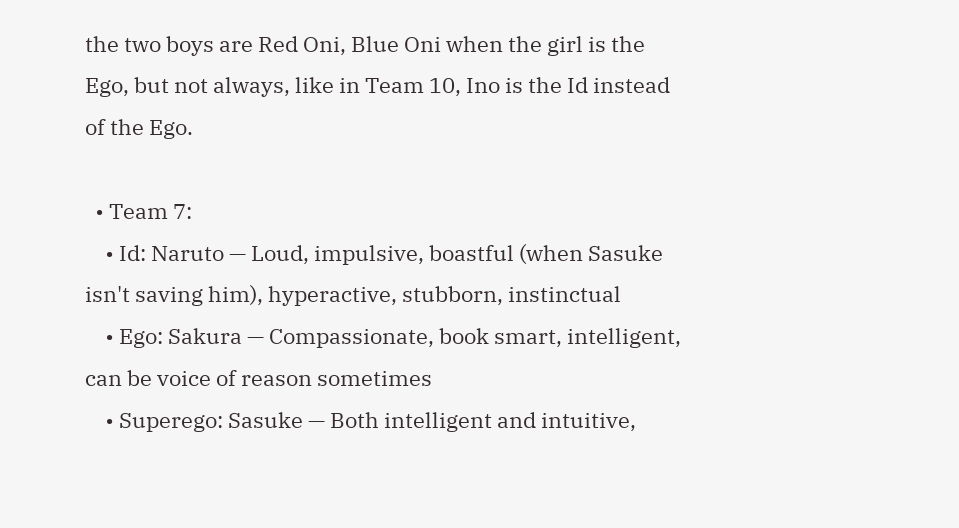the two boys are Red Oni, Blue Oni when the girl is the Ego, but not always, like in Team 10, Ino is the Id instead of the Ego.

  • Team 7:
    • Id: Naruto — Loud, impulsive, boastful (when Sasuke isn't saving him), hyperactive, stubborn, instinctual
    • Ego: Sakura — Compassionate, book smart, intelligent, can be voice of reason sometimes
    • Superego: Sasuke — Both intelligent and intuitive,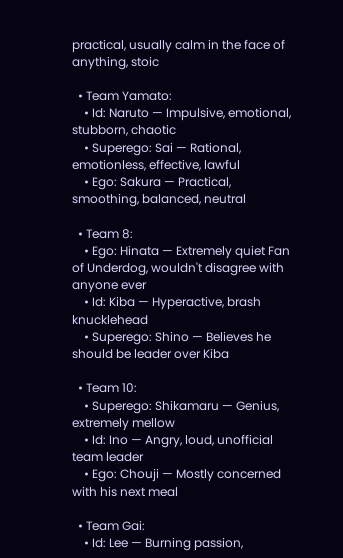practical, usually calm in the face of anything, stoic

  • Team Yamato:
    • Id: Naruto — Impulsive, emotional, stubborn, chaotic
    • Superego: Sai — Rational, emotionless, effective, lawful
    • Ego: Sakura — Practical, smoothing, balanced, neutral

  • Team 8:
    • Ego: Hinata — Extremely quiet Fan of Underdog, wouldn't disagree with anyone ever
    • Id: Kiba — Hyperactive, brash knucklehead
    • Superego: Shino — Believes he should be leader over Kiba

  • Team 10:
    • Superego: Shikamaru — Genius, extremely mellow
    • Id: Ino — Angry, loud, unofficial team leader
    • Ego: Chouji — Mostly concerned with his next meal

  • Team Gai:
    • Id: Lee — Burning passion,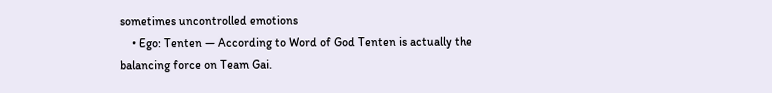sometimes uncontrolled emotions
    • Ego: Tenten — According to Word of God Tenten is actually the balancing force on Team Gai.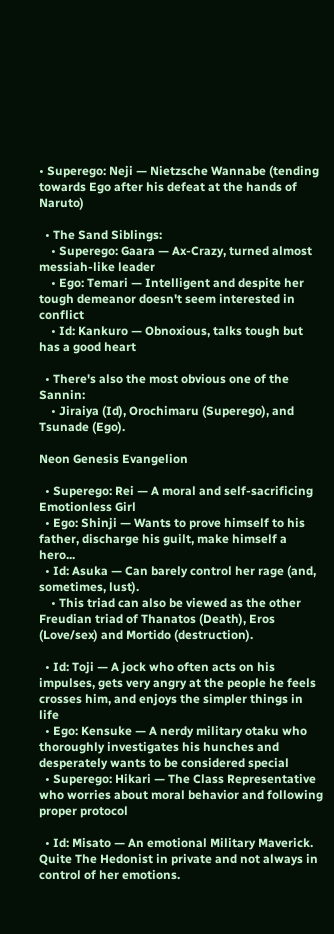• Superego: Neji — Nietzsche Wannabe (tending towards Ego after his defeat at the hands of Naruto)

  • The Sand Siblings:
    • Superego: Gaara — Ax-Crazy, turned almost messiah-like leader
    • Ego: Temari — Intelligent and despite her tough demeanor doesn't seem interested in conflict
    • Id: Kankuro — Obnoxious, talks tough but has a good heart

  • There's also the most obvious one of the Sannin:
    • Jiraiya (Id), Orochimaru (Superego), and Tsunade (Ego).

Neon Genesis Evangelion

  • Superego: Rei — A moral and self-sacrificing Emotionless Girl
  • Ego: Shinji — Wants to prove himself to his father, discharge his guilt, make himself a hero...
  • Id: Asuka — Can barely control her rage (and, sometimes, lust).
    • This triad can also be viewed as the other Freudian triad of Thanatos (Death), Eros (Love/sex) and Mortido (destruction).

  • Id: Toji — A jock who often acts on his impulses, gets very angry at the people he feels crosses him, and enjoys the simpler things in life
  • Ego: Kensuke — A nerdy military otaku who thoroughly investigates his hunches and desperately wants to be considered special
  • Superego: Hikari — The Class Representative who worries about moral behavior and following proper protocol

  • Id: Misato — An emotional Military Maverick. Quite The Hedonist in private and not always in control of her emotions.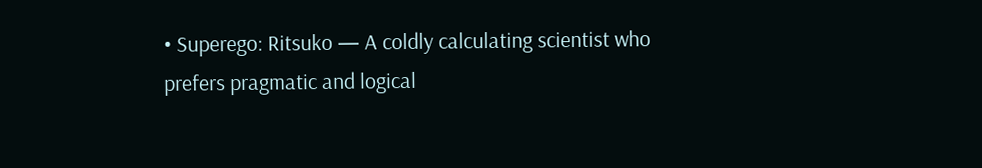• Superego: Ritsuko — A coldly calculating scientist who prefers pragmatic and logical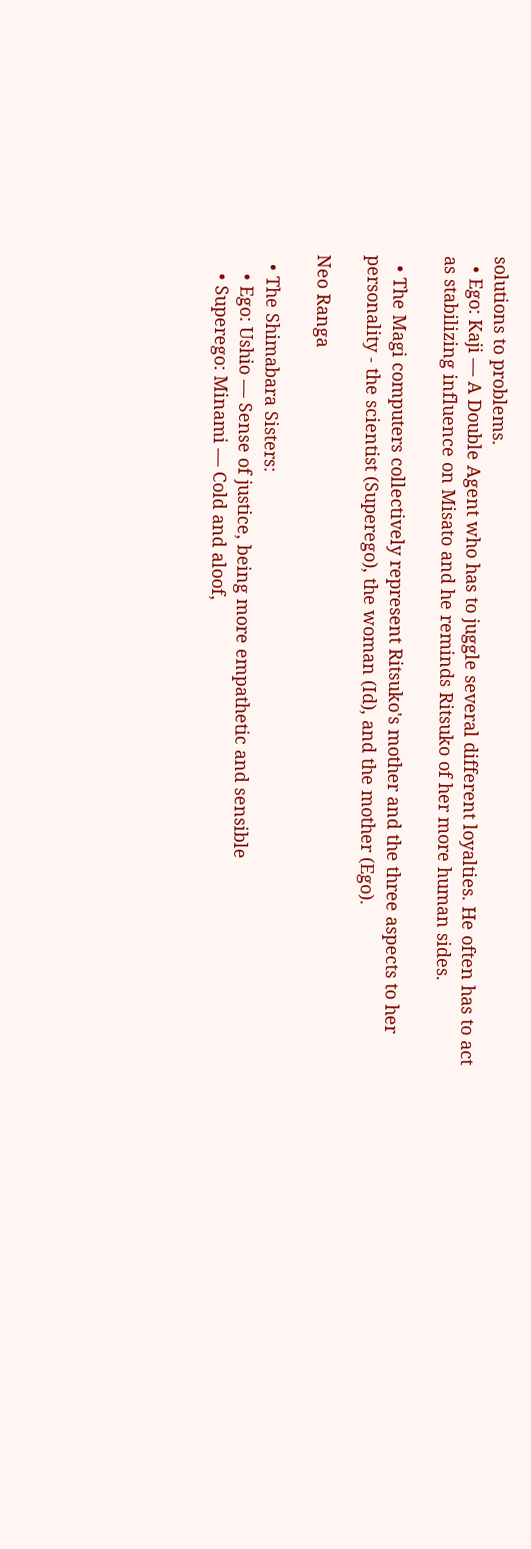solutions to problems.
  • Ego: Kaji — A Double Agent who has to juggle several different loyalties. He often has to act as stabilizing influence on Misato and he reminds Ritsuko of her more human sides.

  • The Magi computers collectively represent Ritsuko's mother and the three aspects to her personality - the scientist (Superego), the woman (Id), and the mother (Ego).

Neo Ranga

  • The Shimabara Sisters:
    • Ego: Ushio — Sense of justice, being more empathetic and sensible
    • Superego: Minami — Cold and aloof,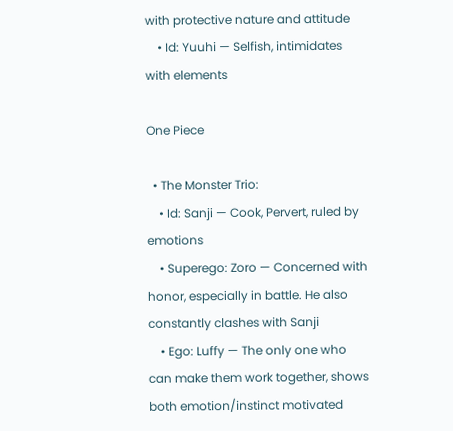with protective nature and attitude
    • Id: Yuuhi — Selfish, intimidates with elements

One Piece

  • The Monster Trio:
    • Id: Sanji — Cook, Pervert, ruled by emotions
    • Superego: Zoro — Concerned with honor, especially in battle. He also constantly clashes with Sanji
    • Ego: Luffy — The only one who can make them work together, shows both emotion/instinct motivated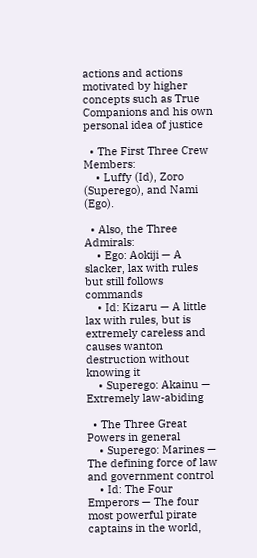actions and actions motivated by higher concepts such as True Companions and his own personal idea of justice

  • The First Three Crew Members:
    • Luffy (Id), Zoro (Superego), and Nami (Ego).

  • Also, the Three Admirals:
    • Ego: Aokiji — A slacker, lax with rules but still follows commands
    • Id: Kizaru — A little lax with rules, but is extremely careless and causes wanton destruction without knowing it
    • Superego: Akainu — Extremely law-abiding

  • The Three Great Powers in general
    • Superego: Marines — The defining force of law and government control
    • Id: The Four Emperors — The four most powerful pirate captains in the world,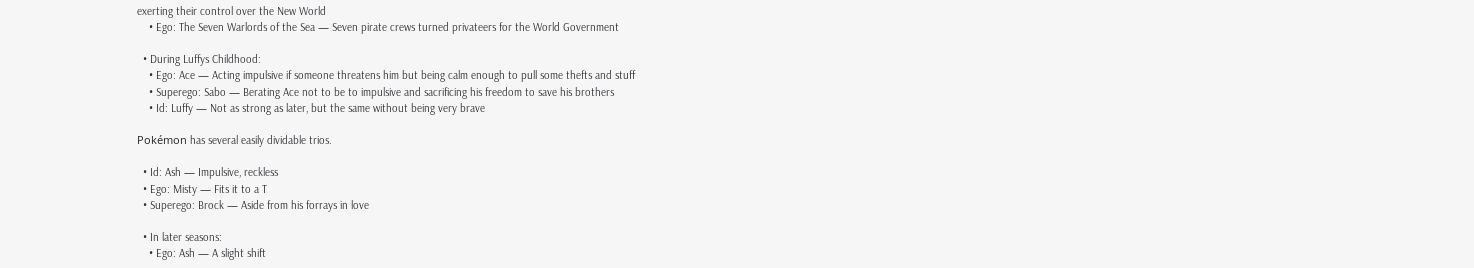exerting their control over the New World
    • Ego: The Seven Warlords of the Sea — Seven pirate crews turned privateers for the World Government

  • During Luffys Childhood:
    • Ego: Ace — Acting impulsive if someone threatens him but being calm enough to pull some thefts and stuff
    • Superego: Sabo — Berating Ace not to be to impulsive and sacrificing his freedom to save his brothers
    • Id: Luffy — Not as strong as later, but the same without being very brave

Pokémon has several easily dividable trios.

  • Id: Ash — Impulsive, reckless
  • Ego: Misty — Fits it to a T
  • Superego: Brock — Aside from his forrays in love

  • In later seasons:
    • Ego: Ash — A slight shift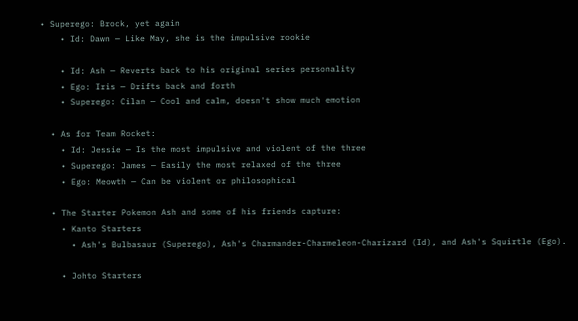• Superego: Brock, yet again
    • Id: Dawn — Like May, she is the impulsive rookie

    • Id: Ash — Reverts back to his original series personality
    • Ego: Iris — Drifts back and forth
    • Superego: Cilan — Cool and calm, doesn't show much emotion

  • As for Team Rocket:
    • Id: Jessie — Is the most impulsive and violent of the three
    • Superego: James — Easily the most relaxed of the three
    • Ego: Meowth — Can be violent or philosophical

  • The Starter Pokemon Ash and some of his friends capture:
    • Kanto Starters
      • Ash's Bulbasaur (Superego), Ash's Charmander-Charmeleon-Charizard (Id), and Ash's Squirtle (Ego).

    • Johto Starters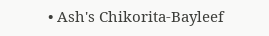• Ash's Chikorita-Bayleef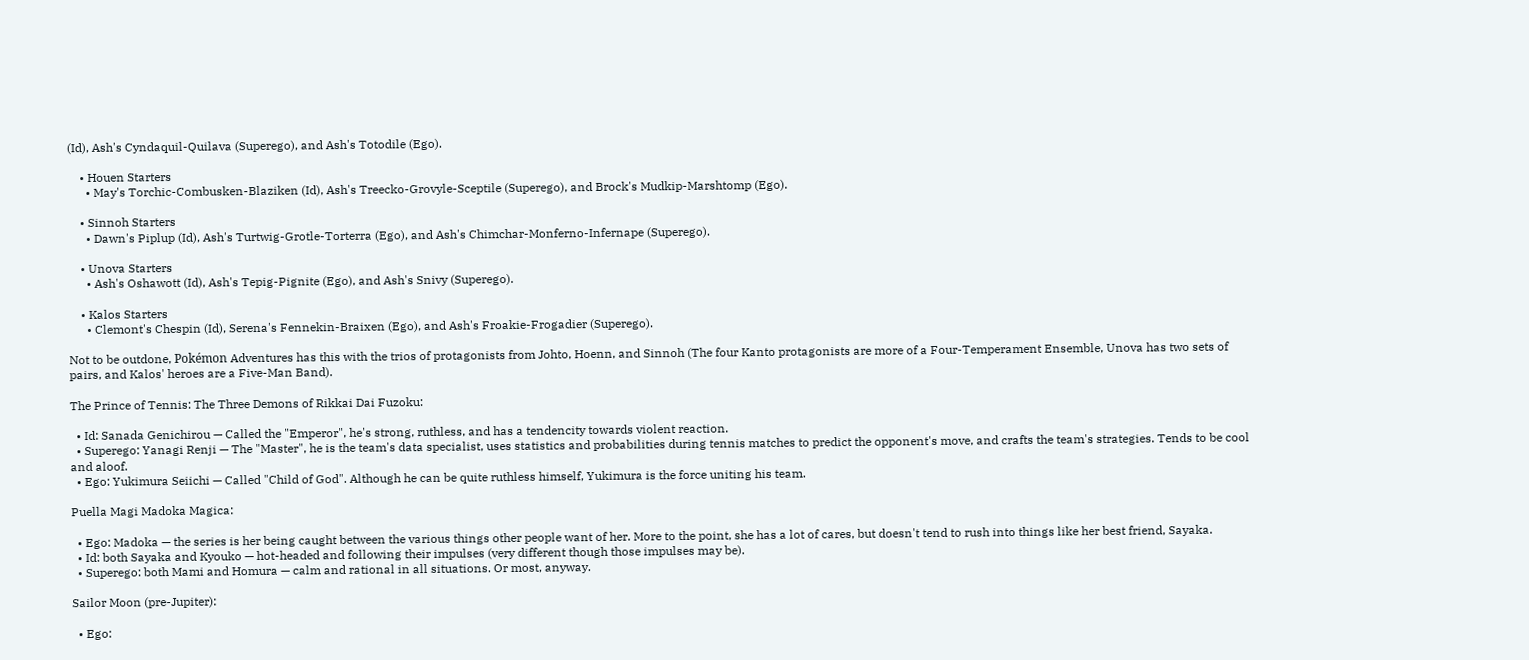(Id), Ash's Cyndaquil-Quilava (Superego), and Ash's Totodile (Ego).

    • Houen Starters
      • May's Torchic-Combusken-Blaziken (Id), Ash's Treecko-Grovyle-Sceptile (Superego), and Brock's Mudkip-Marshtomp (Ego).

    • Sinnoh Starters
      • Dawn's Piplup (Id), Ash's Turtwig-Grotle-Torterra (Ego), and Ash's Chimchar-Monferno-Infernape (Superego).

    • Unova Starters
      • Ash's Oshawott (Id), Ash's Tepig-Pignite (Ego), and Ash's Snivy (Superego).

    • Kalos Starters
      • Clemont's Chespin (Id), Serena's Fennekin-Braixen (Ego), and Ash's Froakie-Frogadier (Superego).

Not to be outdone, Pokémon Adventures has this with the trios of protagonists from Johto, Hoenn, and Sinnoh (The four Kanto protagonists are more of a Four-Temperament Ensemble, Unova has two sets of pairs, and Kalos' heroes are a Five-Man Band).

The Prince of Tennis: The Three Demons of Rikkai Dai Fuzoku:

  • Id: Sanada Genichirou — Called the "Emperor", he's strong, ruthless, and has a tendencity towards violent reaction.
  • Superego: Yanagi Renji — The "Master", he is the team's data specialist, uses statistics and probabilities during tennis matches to predict the opponent's move, and crafts the team's strategies. Tends to be cool and aloof.
  • Ego: Yukimura Seiichi — Called "Child of God". Although he can be quite ruthless himself, Yukimura is the force uniting his team.

Puella Magi Madoka Magica:

  • Ego: Madoka — the series is her being caught between the various things other people want of her. More to the point, she has a lot of cares, but doesn't tend to rush into things like her best friend, Sayaka.
  • Id: both Sayaka and Kyouko — hot-headed and following their impulses (very different though those impulses may be).
  • Superego: both Mami and Homura — calm and rational in all situations. Or most, anyway.

Sailor Moon (pre-Jupiter):

  • Ego: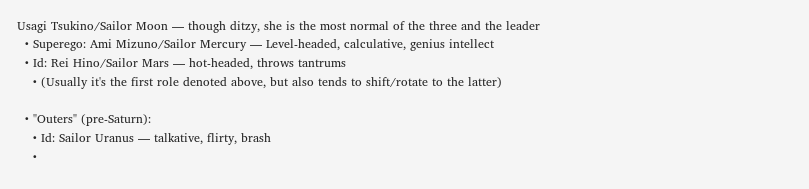Usagi Tsukino/Sailor Moon — though ditzy, she is the most normal of the three and the leader
  • Superego: Ami Mizuno/Sailor Mercury — Level-headed, calculative, genius intellect
  • Id: Rei Hino/Sailor Mars — hot-headed, throws tantrums
    • (Usually it's the first role denoted above, but also tends to shift/rotate to the latter)

  • "Outers" (pre-Saturn):
    • Id: Sailor Uranus — talkative, flirty, brash
    •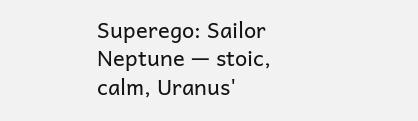Superego: Sailor Neptune — stoic, calm, Uranus'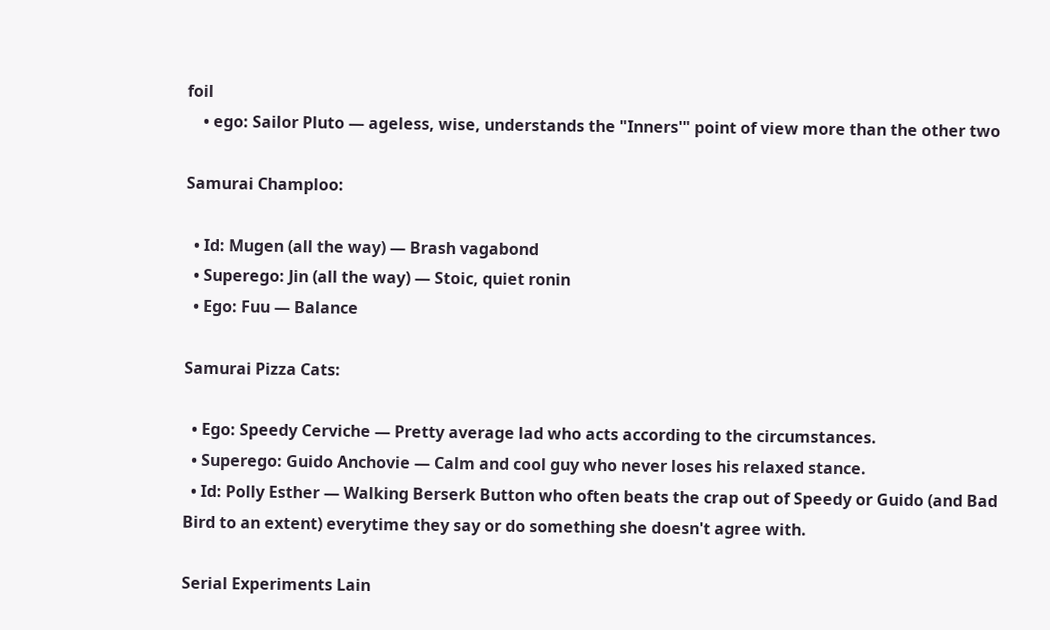foil
    • ego: Sailor Pluto — ageless, wise, understands the "Inners'" point of view more than the other two

Samurai Champloo:

  • Id: Mugen (all the way) — Brash vagabond
  • Superego: Jin (all the way) — Stoic, quiet ronin
  • Ego: Fuu — Balance

Samurai Pizza Cats:

  • Ego: Speedy Cerviche — Pretty average lad who acts according to the circumstances.
  • Superego: Guido Anchovie — Calm and cool guy who never loses his relaxed stance.
  • Id: Polly Esther — Walking Berserk Button who often beats the crap out of Speedy or Guido (and Bad Bird to an extent) everytime they say or do something she doesn't agree with.

Serial Experiments Lain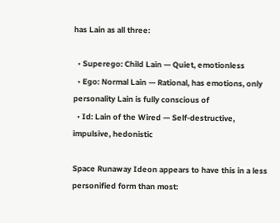has Lain as all three:

  • Superego: Child Lain — Quiet, emotionless
  • Ego: Normal Lain — Rational, has emotions, only personality Lain is fully conscious of
  • Id: Lain of the Wired — Self-destructive, impulsive, hedonistic

Space Runaway Ideon appears to have this in a less personified form than most: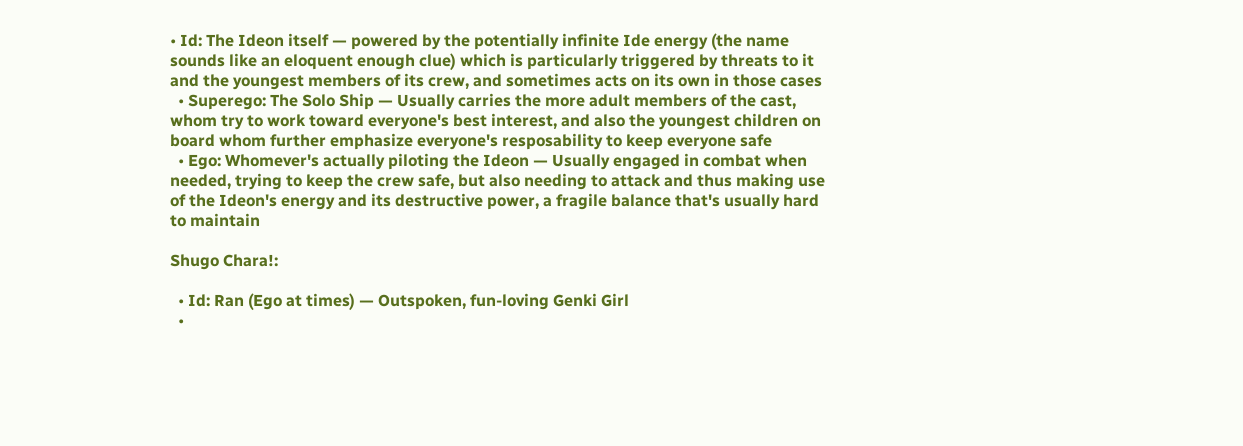• Id: The Ideon itself — powered by the potentially infinite Ide energy (the name sounds like an eloquent enough clue) which is particularly triggered by threats to it and the youngest members of its crew, and sometimes acts on its own in those cases
  • Superego: The Solo Ship — Usually carries the more adult members of the cast, whom try to work toward everyone's best interest, and also the youngest children on board whom further emphasize everyone's resposability to keep everyone safe
  • Ego: Whomever's actually piloting the Ideon — Usually engaged in combat when needed, trying to keep the crew safe, but also needing to attack and thus making use of the Ideon's energy and its destructive power, a fragile balance that's usually hard to maintain

Shugo Chara!:

  • Id: Ran (Ego at times) — Outspoken, fun-loving Genki Girl
  •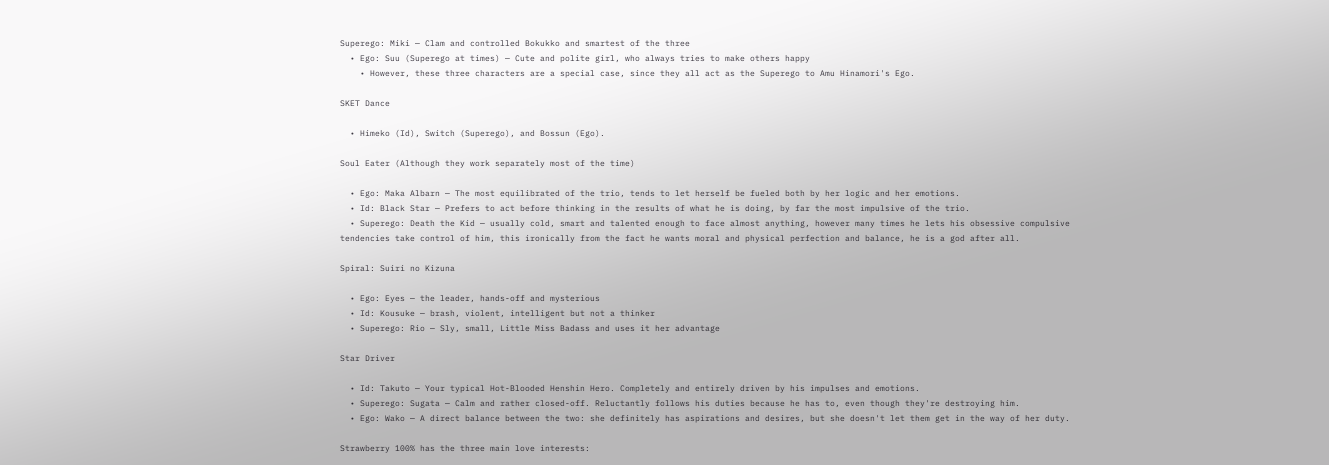Superego: Miki — Clam and controlled Bokukko and smartest of the three
  • Ego: Suu (Superego at times) — Cute and polite girl, who always tries to make others happy
    • However, these three characters are a special case, since they all act as the Superego to Amu Hinamori's Ego.

SKET Dance

  • Himeko (Id), Switch (Superego), and Bossun (Ego).

Soul Eater (Although they work separately most of the time)

  • Ego: Maka Albarn — The most equilibrated of the trio, tends to let herself be fueled both by her logic and her emotions.
  • Id: Black Star — Prefers to act before thinking in the results of what he is doing, by far the most impulsive of the trio.
  • Superego: Death the Kid — usually cold, smart and talented enough to face almost anything, however many times he lets his obsessive compulsive tendencies take control of him, this ironically from the fact he wants moral and physical perfection and balance, he is a god after all.

Spiral: Suiri no Kizuna

  • Ego: Eyes — the leader, hands-off and mysterious
  • Id: Kousuke — brash, violent, intelligent but not a thinker
  • Superego: Rio — Sly, small, Little Miss Badass and uses it her advantage

Star Driver

  • Id: Takuto — Your typical Hot-Blooded Henshin Hero. Completely and entirely driven by his impulses and emotions.
  • Superego: Sugata — Calm and rather closed-off. Reluctantly follows his duties because he has to, even though they're destroying him.
  • Ego: Wako — A direct balance between the two: she definitely has aspirations and desires, but she doesn't let them get in the way of her duty.

Strawberry 100% has the three main love interests: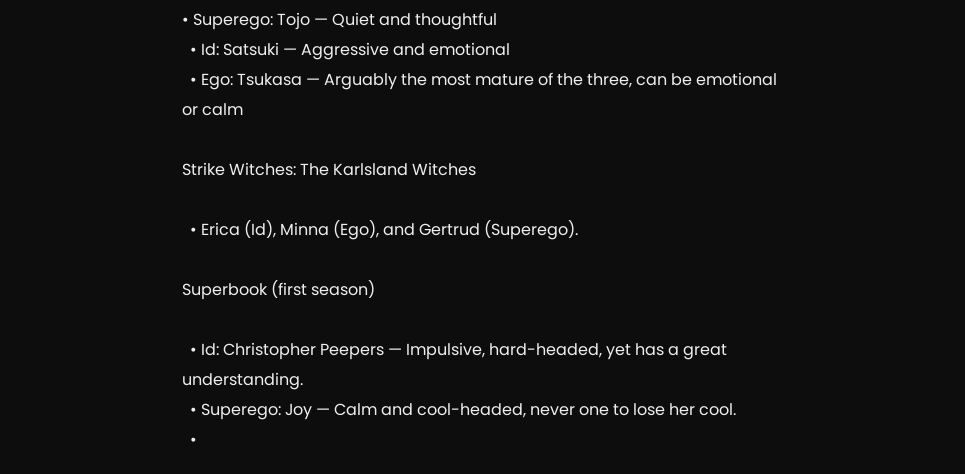• Superego: Tojo — Quiet and thoughtful
  • Id: Satsuki — Aggressive and emotional
  • Ego: Tsukasa — Arguably the most mature of the three, can be emotional or calm

Strike Witches: The Karlsland Witches

  • Erica (Id), Minna (Ego), and Gertrud (Superego).

Superbook (first season)

  • Id: Christopher Peepers — Impulsive, hard-headed, yet has a great understanding.
  • Superego: Joy — Calm and cool-headed, never one to lose her cool.
  •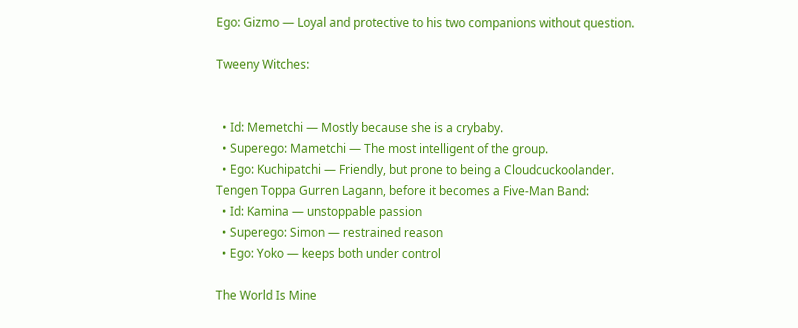Ego: Gizmo — Loyal and protective to his two companions without question.

Tweeny Witches:


  • Id: Memetchi — Mostly because she is a crybaby.
  • Superego: Mametchi — The most intelligent of the group.
  • Ego: Kuchipatchi — Friendly, but prone to being a Cloudcuckoolander.
Tengen Toppa Gurren Lagann, before it becomes a Five-Man Band:
  • Id: Kamina — unstoppable passion
  • Superego: Simon — restrained reason
  • Ego: Yoko — keeps both under control

The World Is Mine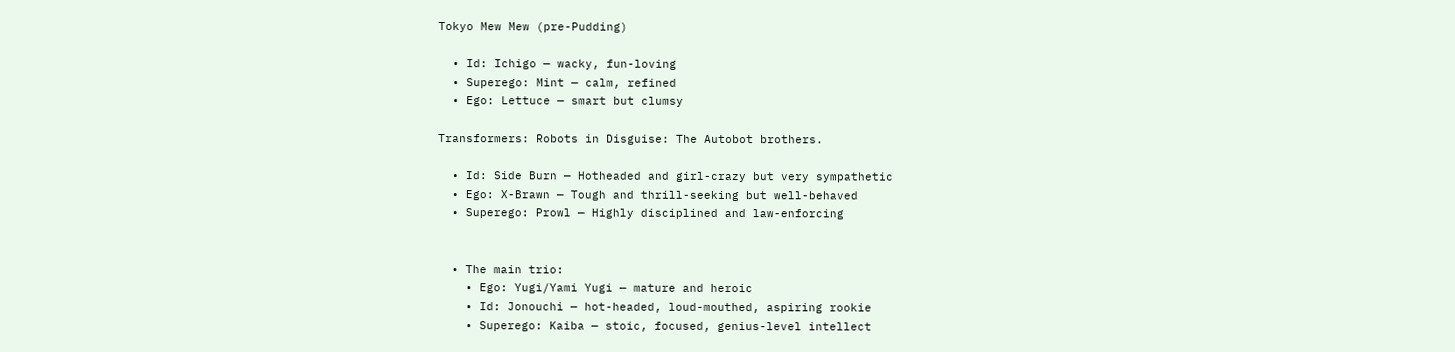Tokyo Mew Mew (pre-Pudding)

  • Id: Ichigo — wacky, fun-loving
  • Superego: Mint — calm, refined
  • Ego: Lettuce — smart but clumsy

Transformers: Robots in Disguise: The Autobot brothers.

  • Id: Side Burn — Hotheaded and girl-crazy but very sympathetic
  • Ego: X-Brawn — Tough and thrill-seeking but well-behaved
  • Superego: Prowl — Highly disciplined and law-enforcing


  • The main trio:
    • Ego: Yugi/Yami Yugi — mature and heroic
    • Id: Jonouchi — hot-headed, loud-mouthed, aspiring rookie
    • Superego: Kaiba — stoic, focused, genius-level intellect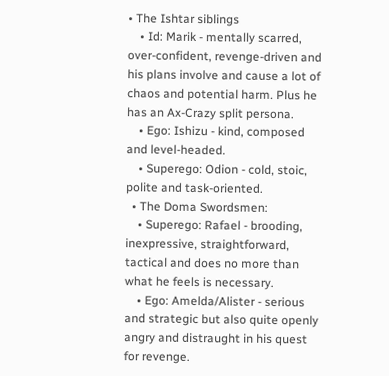• The Ishtar siblings
    • Id: Marik - mentally scarred, over-confident, revenge-driven and his plans involve and cause a lot of chaos and potential harm. Plus he has an Ax-Crazy split persona.
    • Ego: Ishizu - kind, composed and level-headed.
    • Superego: Odion - cold, stoic, polite and task-oriented.
  • The Doma Swordsmen:
    • Superego: Rafael - brooding, inexpressive, straightforward, tactical and does no more than what he feels is necessary.
    • Ego: Amelda/Alister - serious and strategic but also quite openly angry and distraught in his quest for revenge.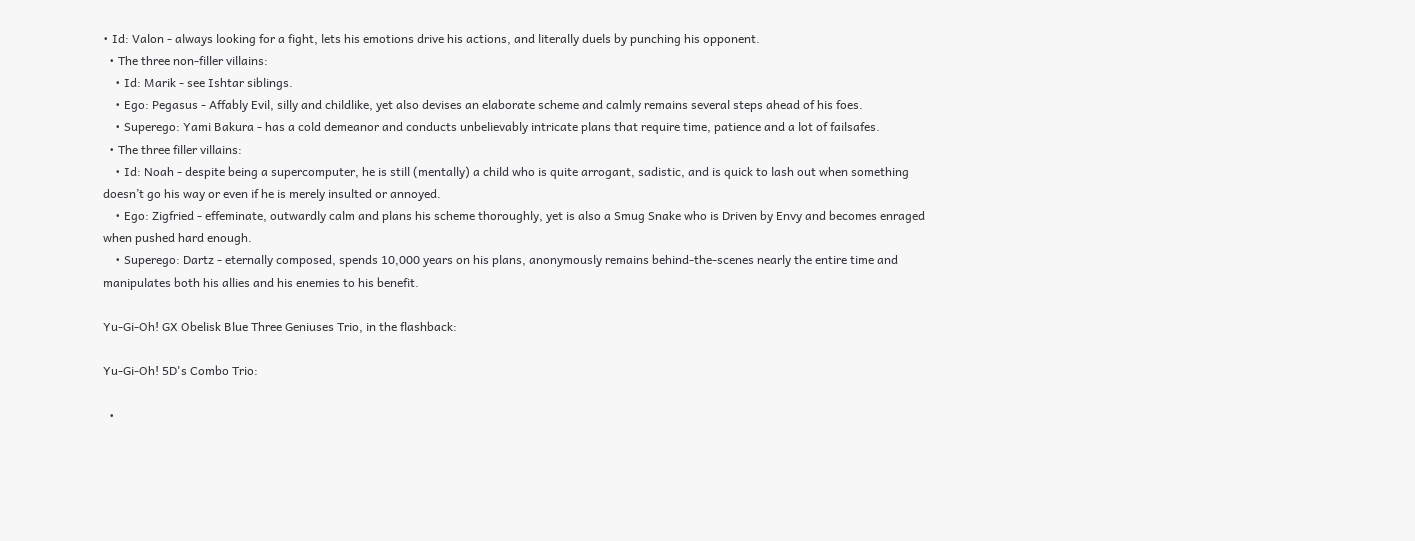• Id: Valon - always looking for a fight, lets his emotions drive his actions, and literally duels by punching his opponent.
  • The three non-filler villains:
    • Id: Marik - see Ishtar siblings.
    • Ego: Pegasus - Affably Evil, silly and childlike, yet also devises an elaborate scheme and calmly remains several steps ahead of his foes.
    • Superego: Yami Bakura - has a cold demeanor and conducts unbelievably intricate plans that require time, patience and a lot of failsafes.
  • The three filler villains:
    • Id: Noah - despite being a supercomputer, he is still (mentally) a child who is quite arrogant, sadistic, and is quick to lash out when something doesn’t go his way or even if he is merely insulted or annoyed.
    • Ego: Zigfried - effeminate, outwardly calm and plans his scheme thoroughly, yet is also a Smug Snake who is Driven by Envy and becomes enraged when pushed hard enough.
    • Superego: Dartz - eternally composed, spends 10,000 years on his plans, anonymously remains behind-the-scenes nearly the entire time and manipulates both his allies and his enemies to his benefit.

Yu-Gi-Oh! GX Obelisk Blue Three Geniuses Trio, in the flashback:

Yu-Gi-Oh! 5D's Combo Trio:

  •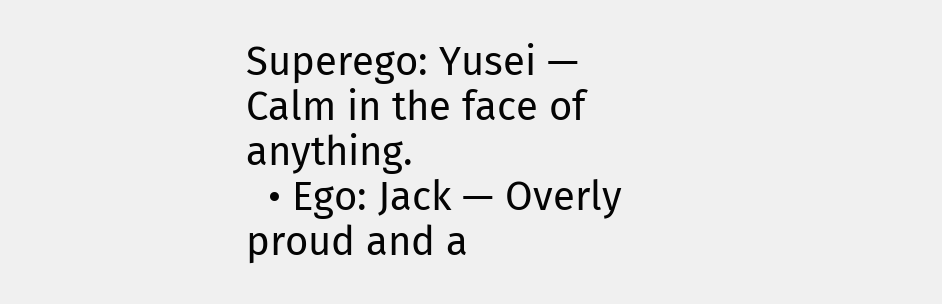Superego: Yusei — Calm in the face of anything.
  • Ego: Jack — Overly proud and a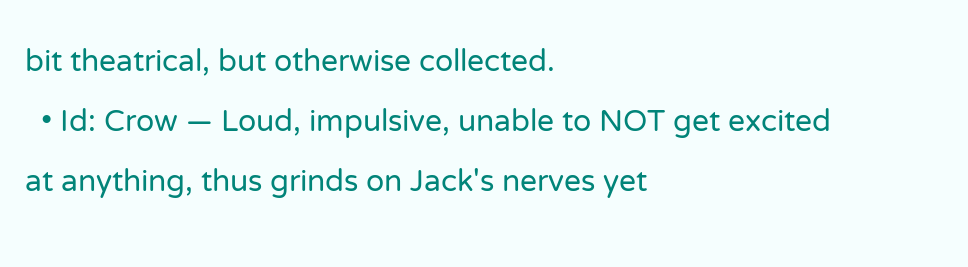bit theatrical, but otherwise collected.
  • Id: Crow — Loud, impulsive, unable to NOT get excited at anything, thus grinds on Jack's nerves yet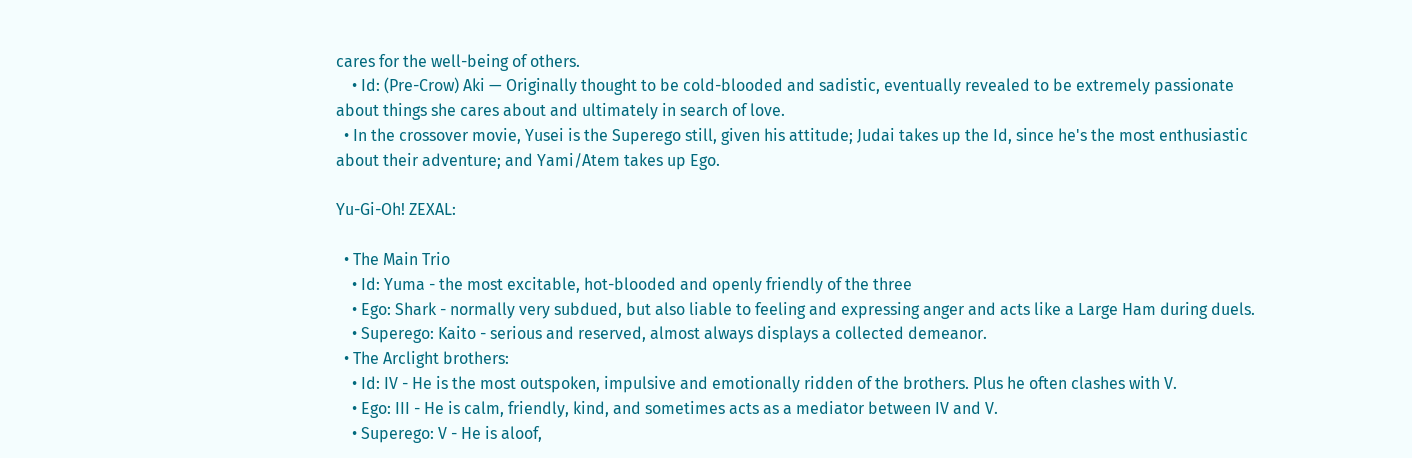cares for the well-being of others.
    • Id: (Pre-Crow) Aki — Originally thought to be cold-blooded and sadistic, eventually revealed to be extremely passionate about things she cares about and ultimately in search of love.
  • In the crossover movie, Yusei is the Superego still, given his attitude; Judai takes up the Id, since he's the most enthusiastic about their adventure; and Yami/Atem takes up Ego.

Yu-Gi-Oh! ZEXAL:

  • The Main Trio
    • Id: Yuma - the most excitable, hot-blooded and openly friendly of the three
    • Ego: Shark - normally very subdued, but also liable to feeling and expressing anger and acts like a Large Ham during duels.
    • Superego: Kaito - serious and reserved, almost always displays a collected demeanor.
  • The Arclight brothers:
    • Id: IV - He is the most outspoken, impulsive and emotionally ridden of the brothers. Plus he often clashes with V.
    • Ego: III - He is calm, friendly, kind, and sometimes acts as a mediator between IV and V.
    • Superego: V - He is aloof,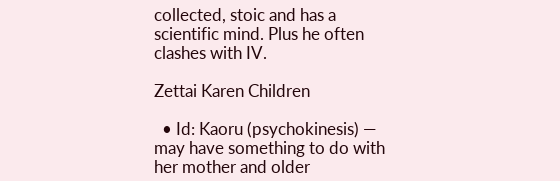collected, stoic and has a scientific mind. Plus he often clashes with IV.

Zettai Karen Children

  • Id: Kaoru (psychokinesis) — may have something to do with her mother and older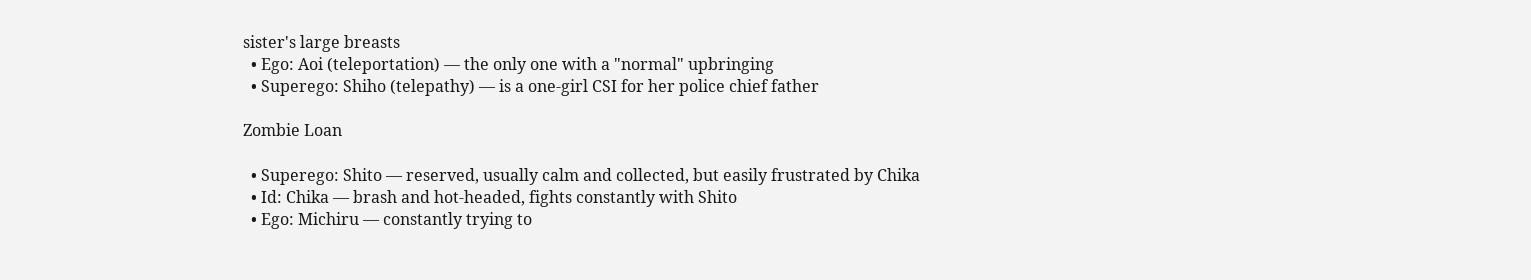sister's large breasts
  • Ego: Aoi (teleportation) — the only one with a "normal" upbringing
  • Superego: Shiho (telepathy) — is a one-girl CSI for her police chief father

Zombie Loan

  • Superego: Shito — reserved, usually calm and collected, but easily frustrated by Chika
  • Id: Chika — brash and hot-headed, fights constantly with Shito
  • Ego: Michiru — constantly trying to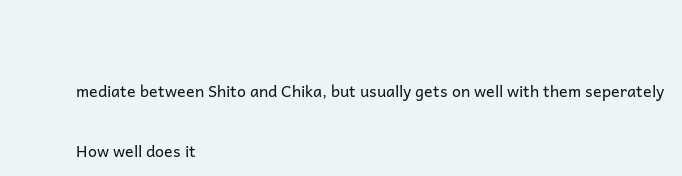mediate between Shito and Chika, but usually gets on well with them seperately

How well does it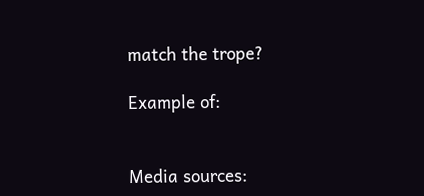match the trope?

Example of:


Media sources: